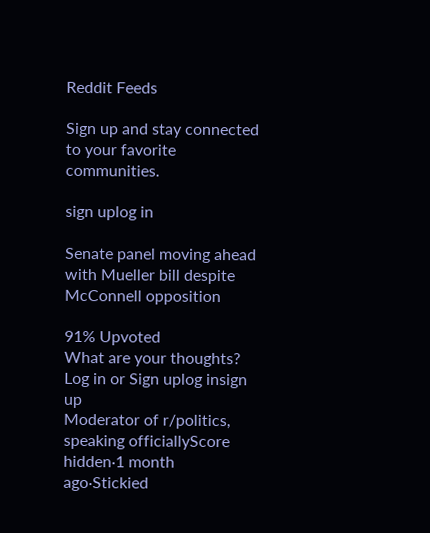Reddit Feeds

Sign up and stay connected to your favorite communities.

sign uplog in

Senate panel moving ahead with Mueller bill despite McConnell opposition

91% Upvoted
What are your thoughts? Log in or Sign uplog insign up
Moderator of r/politics, speaking officiallyScore hidden·1 month ago·Stickied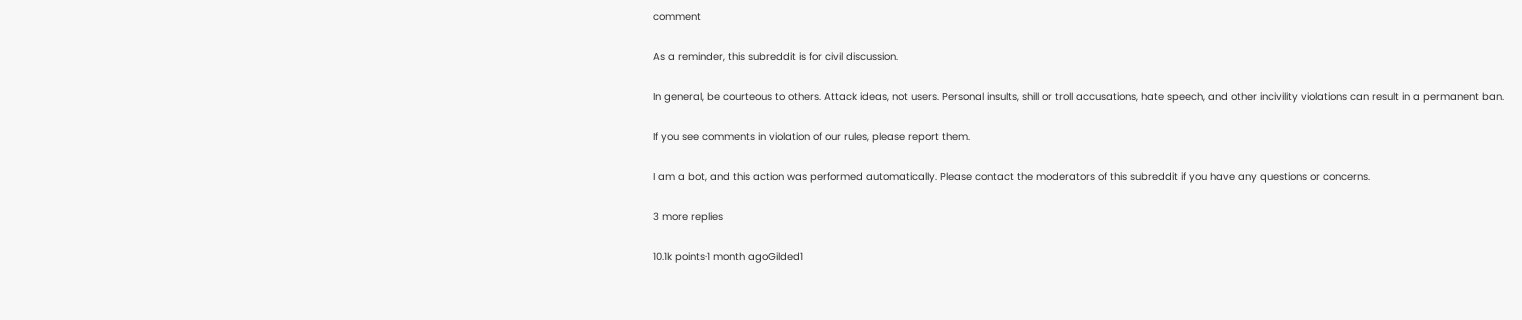comment

As a reminder, this subreddit is for civil discussion.

In general, be courteous to others. Attack ideas, not users. Personal insults, shill or troll accusations, hate speech, and other incivility violations can result in a permanent ban.

If you see comments in violation of our rules, please report them.

I am a bot, and this action was performed automatically. Please contact the moderators of this subreddit if you have any questions or concerns.

3 more replies

10.1k points·1 month agoGilded1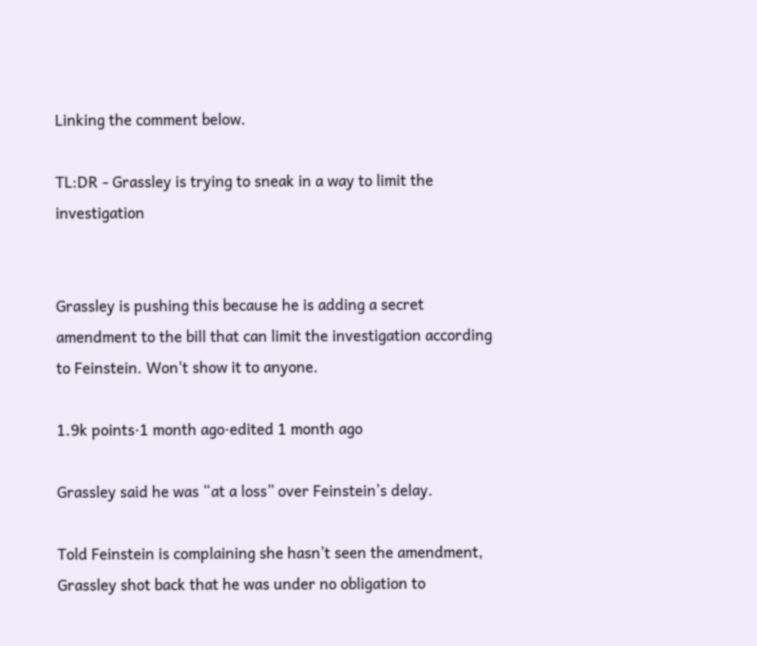Linking the comment below.

TL:DR - Grassley is trying to sneak in a way to limit the investigation


Grassley is pushing this because he is adding a secret amendment to the bill that can limit the investigation according to Feinstein. Won't show it to anyone.

1.9k points·1 month ago·edited 1 month ago

Grassley said he was “at a loss” over Feinstein’s delay.

Told Feinstein is complaining she hasn’t seen the amendment, Grassley shot back that he was under no obligation to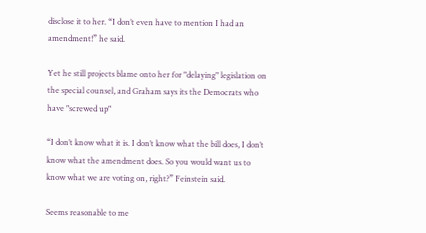disclose it to her. “I don’t even have to mention I had an amendment!” he said.

Yet he still projects blame onto her for "delaying" legislation on the special counsel, and Graham says its the Democrats who have "screwed up"

“I don’t know what it is. I don’t know what the bill does, I don’t know what the amendment does. So you would want us to know what we are voting on, right?” Feinstein said.

Seems reasonable to me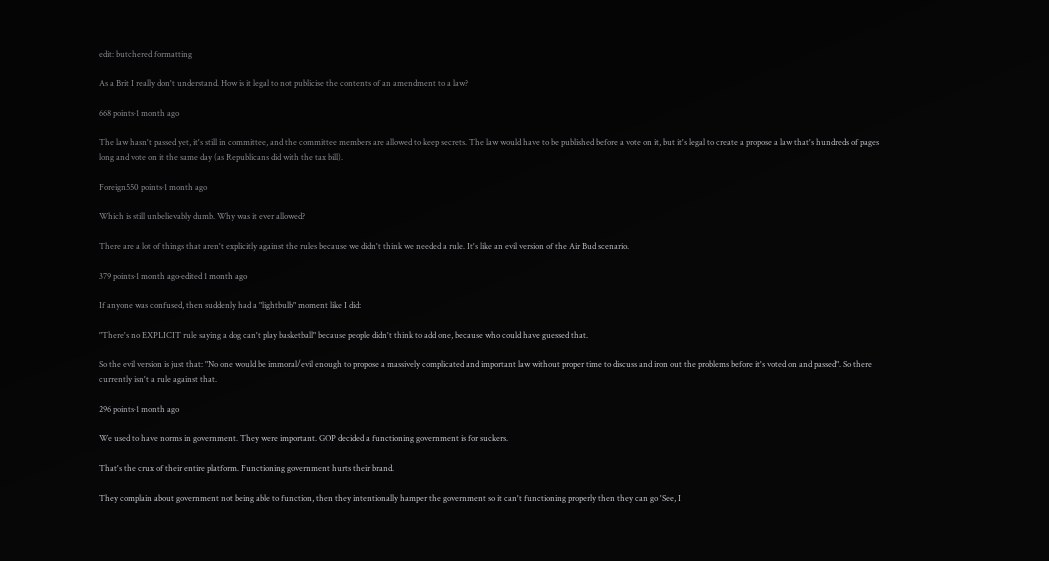edit: butchered formatting

As a Brit I really don't understand. How is it legal to not publicise the contents of an amendment to a law?

668 points·1 month ago

The law hasn't passed yet, it's still in committee, and the committee members are allowed to keep secrets. The law would have to be published before a vote on it, but it's legal to create a propose a law that's hundreds of pages long and vote on it the same day (as Republicans did with the tax bill).

Foreign550 points·1 month ago

Which is still unbelievably dumb. Why was it ever allowed?

There are a lot of things that aren't explicitly against the rules because we didn't think we needed a rule. It's like an evil version of the Air Bud scenario.

379 points·1 month ago·edited 1 month ago

If anyone was confused, then suddenly had a "lightbulb" moment like I did:

"There's no EXPLICIT rule saying a dog can't play basketball" because people didn't think to add one, because who could have guessed that.

So the evil version is just that: "No one would be immoral/evil enough to propose a massively complicated and important law without proper time to discuss and iron out the problems before it's voted on and passed". So there currently isn't a rule against that.

296 points·1 month ago

We used to have norms in government. They were important. GOP decided a functioning government is for suckers.

That's the crux of their entire platform. Functioning government hurts their brand.

They complain about government not being able to function, then they intentionally hamper the government so it can't functioning properly then they can go 'See, I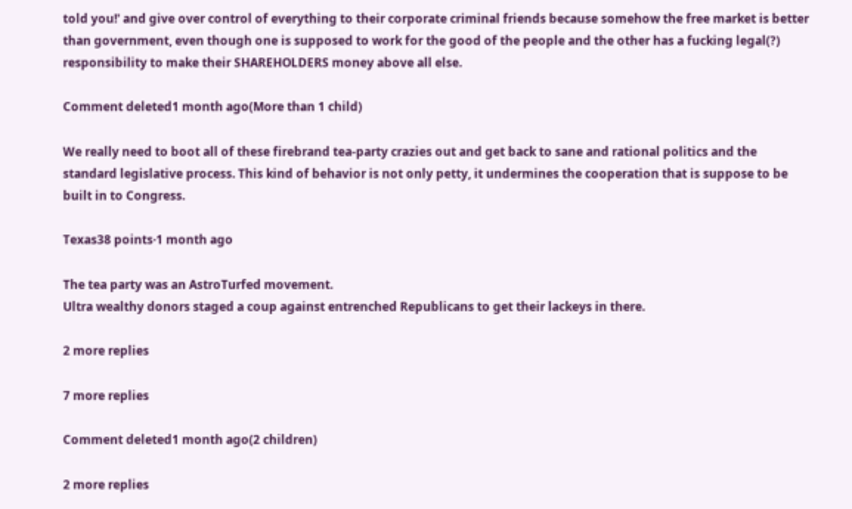told you!' and give over control of everything to their corporate criminal friends because somehow the free market is better than government, even though one is supposed to work for the good of the people and the other has a fucking legal(?) responsibility to make their SHAREHOLDERS money above all else.

Comment deleted1 month ago(More than 1 child)

We really need to boot all of these firebrand tea-party crazies out and get back to sane and rational politics and the standard legislative process. This kind of behavior is not only petty, it undermines the cooperation that is suppose to be built in to Congress.

Texas38 points·1 month ago

The tea party was an AstroTurfed movement.
Ultra wealthy donors staged a coup against entrenched Republicans to get their lackeys in there.

2 more replies

7 more replies

Comment deleted1 month ago(2 children)

2 more replies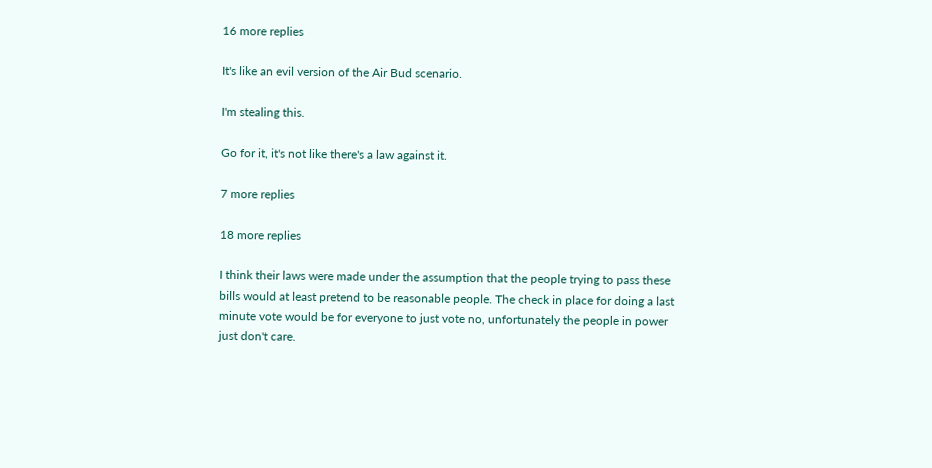16 more replies

It's like an evil version of the Air Bud scenario.

I'm stealing this.

Go for it, it's not like there's a law against it.

7 more replies

18 more replies

I think their laws were made under the assumption that the people trying to pass these bills would at least pretend to be reasonable people. The check in place for doing a last minute vote would be for everyone to just vote no, unfortunately the people in power just don't care.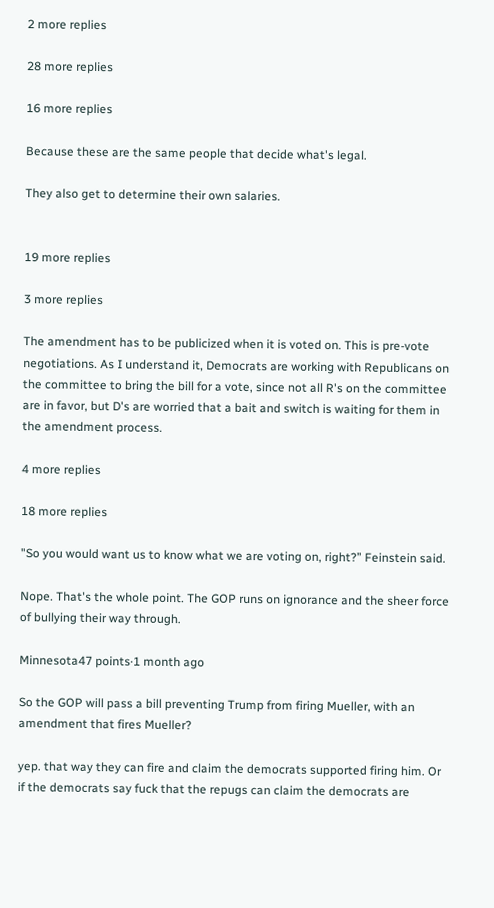2 more replies

28 more replies

16 more replies

Because these are the same people that decide what's legal.

They also get to determine their own salaries.


19 more replies

3 more replies

The amendment has to be publicized when it is voted on. This is pre-vote negotiations. As I understand it, Democrats are working with Republicans on the committee to bring the bill for a vote, since not all R's on the committee are in favor, but D's are worried that a bait and switch is waiting for them in the amendment process.

4 more replies

18 more replies

"So you would want us to know what we are voting on, right?” Feinstein said.

Nope. That's the whole point. The GOP runs on ignorance and the sheer force of bullying their way through.

Minnesota47 points·1 month ago

So the GOP will pass a bill preventing Trump from firing Mueller, with an amendment that fires Mueller?

yep. that way they can fire and claim the democrats supported firing him. Or if the democrats say fuck that the repugs can claim the democrats are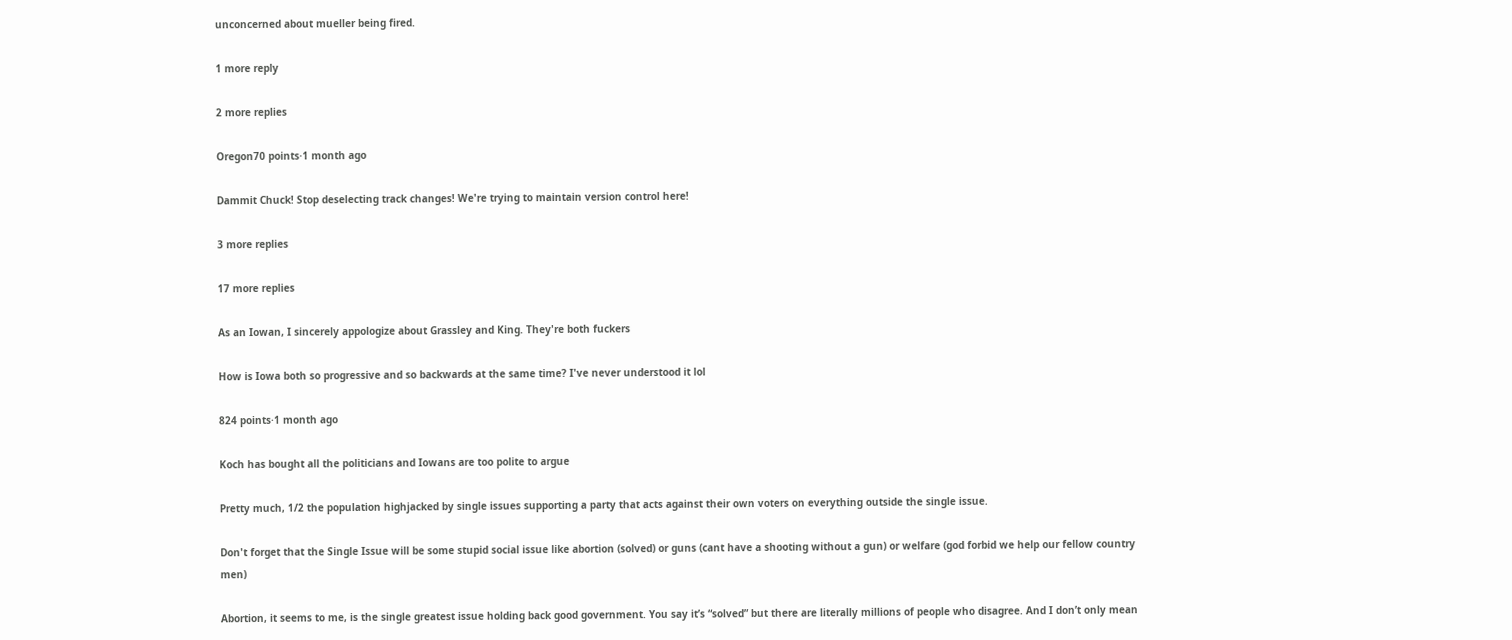unconcerned about mueller being fired.

1 more reply

2 more replies

Oregon70 points·1 month ago

Dammit Chuck! Stop deselecting track changes! We're trying to maintain version control here!

3 more replies

17 more replies

As an Iowan, I sincerely appologize about Grassley and King. They're both fuckers

How is Iowa both so progressive and so backwards at the same time? I've never understood it lol

824 points·1 month ago

Koch has bought all the politicians and Iowans are too polite to argue

Pretty much, 1/2 the population highjacked by single issues supporting a party that acts against their own voters on everything outside the single issue.

Don't forget that the Single Issue will be some stupid social issue like abortion (solved) or guns (cant have a shooting without a gun) or welfare (god forbid we help our fellow country men)

Abortion, it seems to me, is the single greatest issue holding back good government. You say it’s “solved” but there are literally millions of people who disagree. And I don’t only mean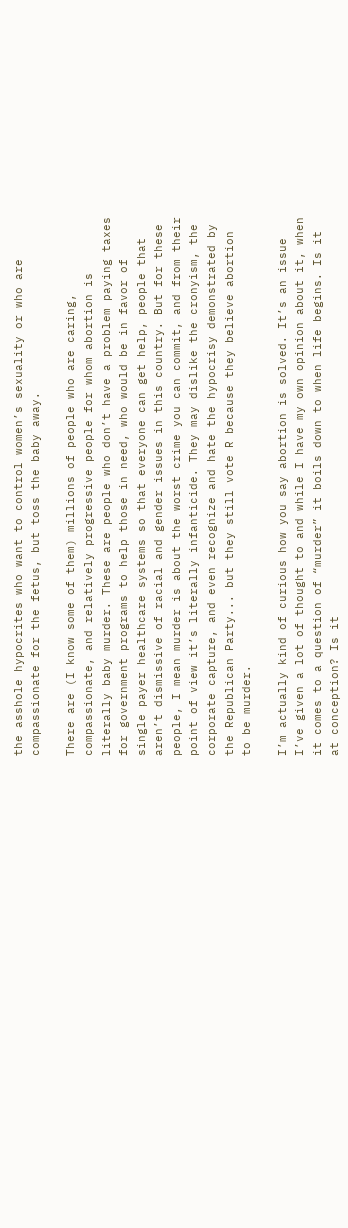the asshole hypocrites who want to control women’s sexuality or who are compassionate for the fetus, but toss the baby away.

There are (I know some of them) millions of people who are caring, compassionate, and relatively progressive people for whom abortion is literally baby murder. These are people who don’t have a problem paying taxes for government programs to help those in need, who would be in favor of single payer healthcare systems so that everyone can get help, people that aren’t dismissive of racial and gender issues in this country. But for these people, I mean murder is about the worst crime you can commit, and from their point of view it’s literally infanticide. They may dislike the cronyism, the corporate capture, and even recognize and hate the hypocrisy demonstrated by the Republican Party... but they still vote R because they believe abortion to be murder.

I’m actually kind of curious how you say abortion is solved. It’s an issue I’ve given a lot of thought to and while I have my own opinion about it, when it comes to a question of “murder” it boils down to when life begins. Is it at conception? Is it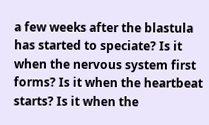a few weeks after the blastula has started to speciate? Is it when the nervous system first forms? Is it when the heartbeat starts? Is it when the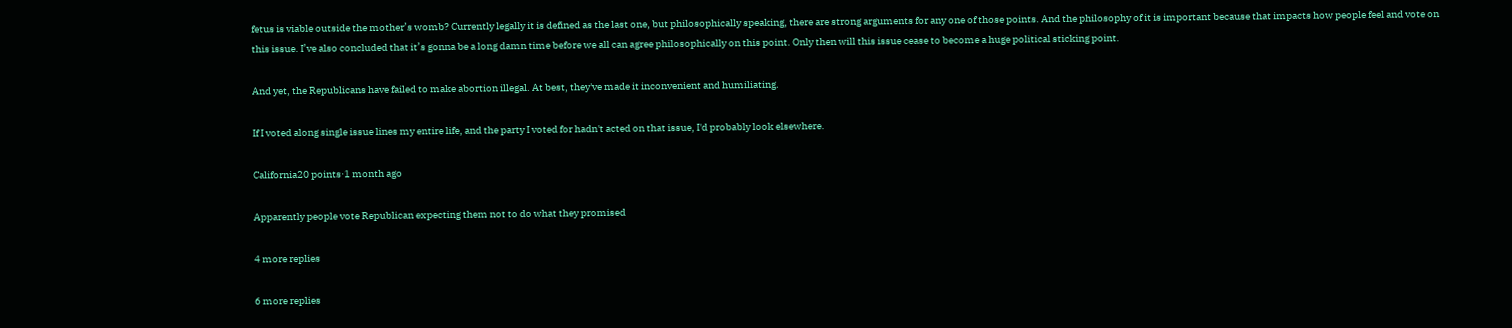fetus is viable outside the mother’s womb? Currently legally it is defined as the last one, but philosophically speaking, there are strong arguments for any one of those points. And the philosophy of it is important because that impacts how people feel and vote on this issue. I’ve also concluded that it’s gonna be a long damn time before we all can agree philosophically on this point. Only then will this issue cease to become a huge political sticking point.

And yet, the Republicans have failed to make abortion illegal. At best, they've made it inconvenient and humiliating.

If I voted along single issue lines my entire life, and the party I voted for hadn't acted on that issue, I'd probably look elsewhere.

California20 points·1 month ago

Apparently people vote Republican expecting them not to do what they promised

4 more replies

6 more replies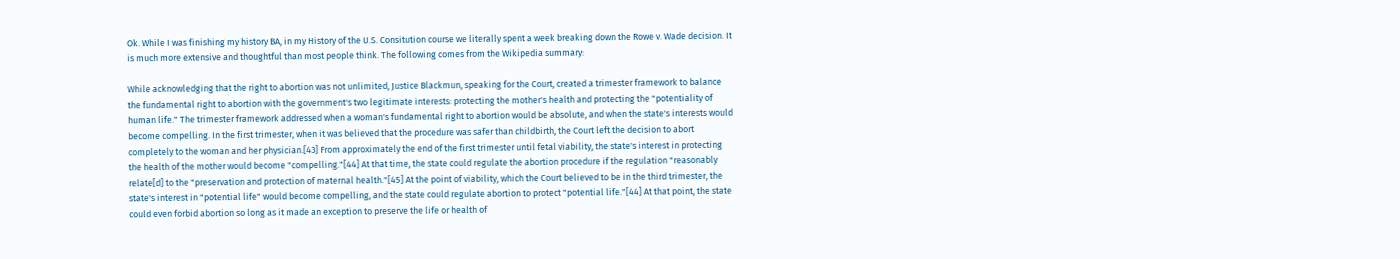Ok. While I was finishing my history BA, in my History of the U.S. Consitution course we literally spent a week breaking down the Rowe v. Wade decision. It is much more extensive and thoughtful than most people think. The following comes from the Wikipedia summary:

While acknowledging that the right to abortion was not unlimited, Justice Blackmun, speaking for the Court, created a trimester framework to balance the fundamental right to abortion with the government's two legitimate interests: protecting the mother's health and protecting the "potentiality of human life." The trimester framework addressed when a woman's fundamental right to abortion would be absolute, and when the state's interests would become compelling. In the first trimester, when it was believed that the procedure was safer than childbirth, the Court left the decision to abort completely to the woman and her physician.[43] From approximately the end of the first trimester until fetal viability, the state's interest in protecting the health of the mother would become "compelling."[44] At that time, the state could regulate the abortion procedure if the regulation "reasonably relate[d] to the "preservation and protection of maternal health."[45] At the point of viability, which the Court believed to be in the third trimester, the state's interest in "potential life" would become compelling, and the state could regulate abortion to protect "potential life."[44] At that point, the state could even forbid abortion so long as it made an exception to preserve the life or health of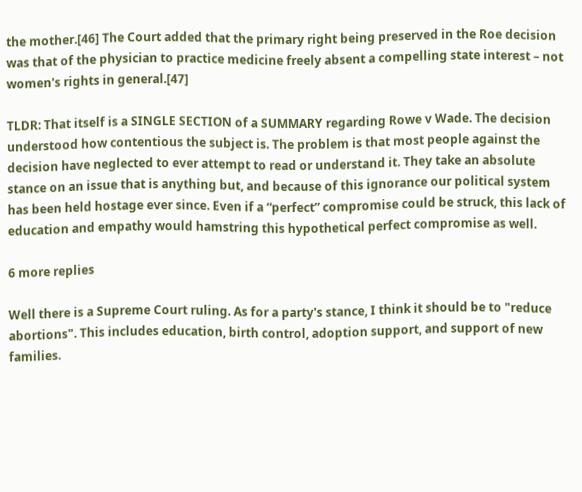the mother.[46] The Court added that the primary right being preserved in the Roe decision was that of the physician to practice medicine freely absent a compelling state interest – not women's rights in general.[47]

TLDR: That itself is a SINGLE SECTION of a SUMMARY regarding Rowe v Wade. The decision understood how contentious the subject is. The problem is that most people against the decision have neglected to ever attempt to read or understand it. They take an absolute stance on an issue that is anything but, and because of this ignorance our political system has been held hostage ever since. Even if a “perfect” compromise could be struck, this lack of education and empathy would hamstring this hypothetical perfect compromise as well.

6 more replies

Well there is a Supreme Court ruling. As for a party's stance, I think it should be to "reduce abortions". This includes education, birth control, adoption support, and support of new families.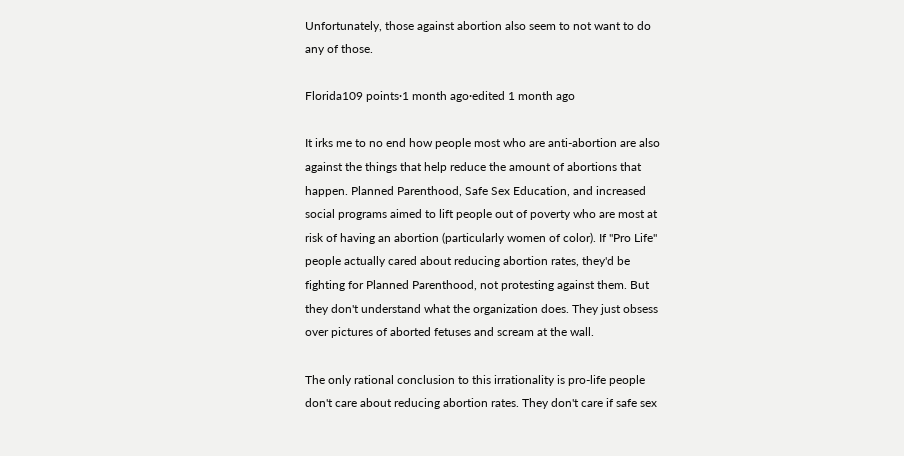Unfortunately, those against abortion also seem to not want to do any of those.

Florida109 points·1 month ago·edited 1 month ago

It irks me to no end how people most who are anti-abortion are also against the things that help reduce the amount of abortions that happen. Planned Parenthood, Safe Sex Education, and increased social programs aimed to lift people out of poverty who are most at risk of having an abortion (particularly women of color). If "Pro Life" people actually cared about reducing abortion rates, they'd be fighting for Planned Parenthood, not protesting against them. But they don't understand what the organization does. They just obsess over pictures of aborted fetuses and scream at the wall.

The only rational conclusion to this irrationality is pro-life people don't care about reducing abortion rates. They don't care if safe sex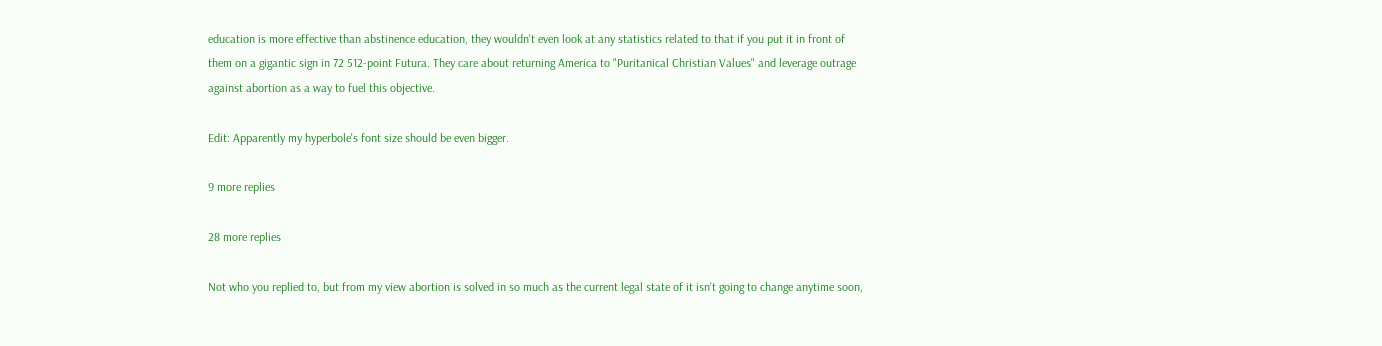education is more effective than abstinence education, they wouldn't even look at any statistics related to that if you put it in front of them on a gigantic sign in 72 512-point Futura. They care about returning America to "Puritanical Christian Values" and leverage outrage against abortion as a way to fuel this objective.

Edit: Apparently my hyperbole's font size should be even bigger.

9 more replies

28 more replies

Not who you replied to, but from my view abortion is solved in so much as the current legal state of it isn't going to change anytime soon,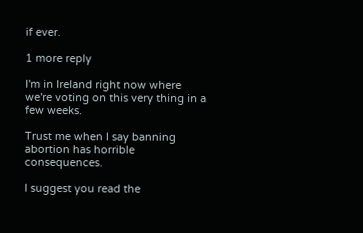if ever.

1 more reply

I'm in Ireland right now where we're voting on this very thing in a few weeks.

Trust me when I say banning abortion has horrible consequences.

I suggest you read the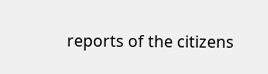reports of the citizens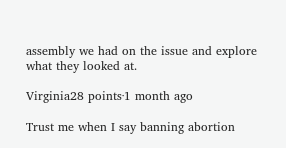assembly we had on the issue and explore what they looked at.

Virginia28 points·1 month ago

Trust me when I say banning abortion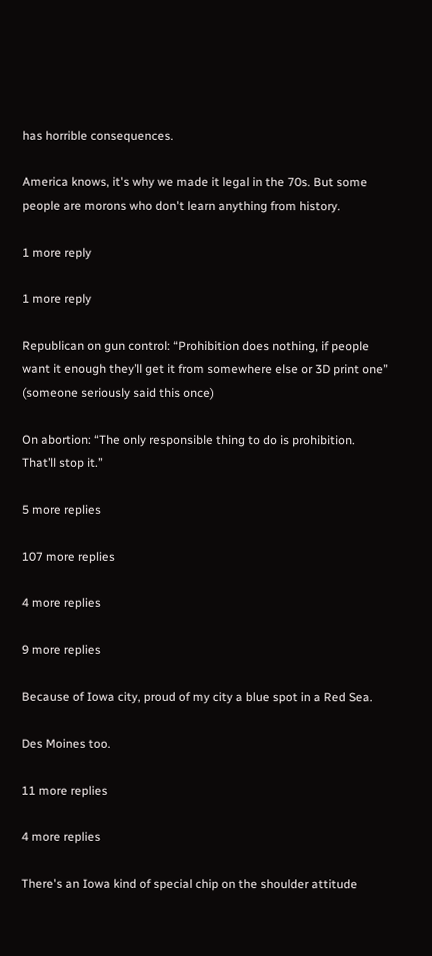has horrible consequences.

America knows, it's why we made it legal in the 70s. But some people are morons who don't learn anything from history.

1 more reply

1 more reply

Republican on gun control: “Prohibition does nothing, if people want it enough they’ll get it from somewhere else or 3D print one” (someone seriously said this once)

On abortion: “The only responsible thing to do is prohibition. That’ll stop it.”

5 more replies

107 more replies

4 more replies

9 more replies

Because of Iowa city, proud of my city a blue spot in a Red Sea.

Des Moines too.

11 more replies

4 more replies

There's an Iowa kind of special chip on the shoulder attitude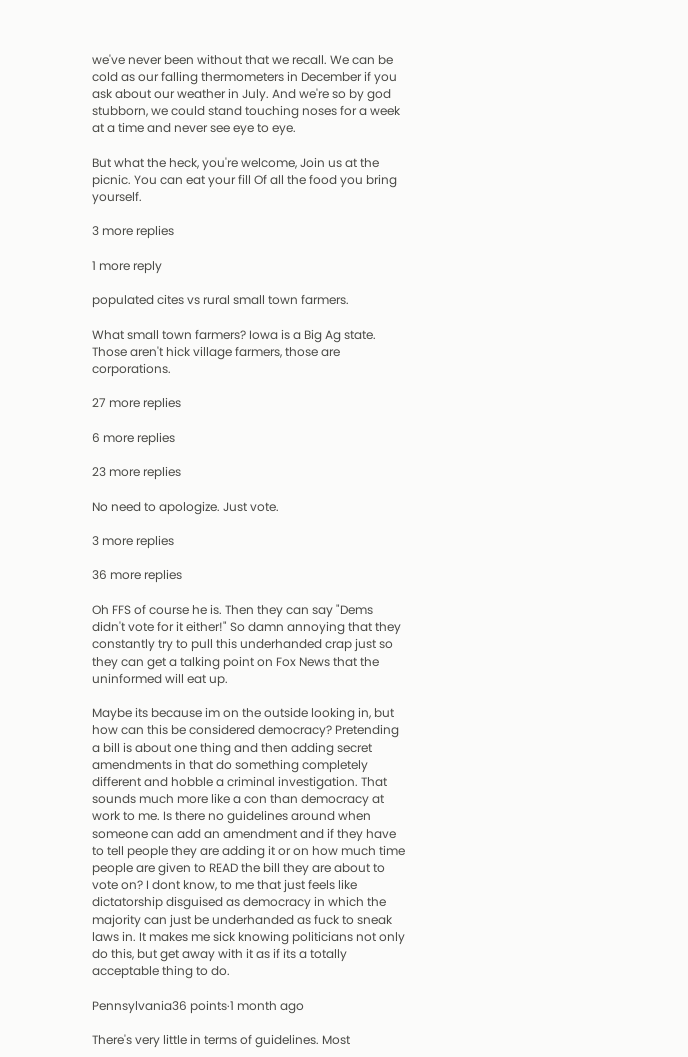we've never been without that we recall. We can be cold as our falling thermometers in December if you ask about our weather in July. And we're so by god stubborn, we could stand touching noses for a week at a time and never see eye to eye.

But what the heck, you're welcome, Join us at the picnic. You can eat your fill Of all the food you bring yourself.

3 more replies

1 more reply

populated cites vs rural small town farmers.

What small town farmers? Iowa is a Big Ag state. Those aren't hick village farmers, those are corporations.

27 more replies

6 more replies

23 more replies

No need to apologize. Just vote.

3 more replies

36 more replies

Oh FFS of course he is. Then they can say "Dems didn't vote for it either!" So damn annoying that they constantly try to pull this underhanded crap just so they can get a talking point on Fox News that the uninformed will eat up.

Maybe its because im on the outside looking in, but how can this be considered democracy? Pretending a bill is about one thing and then adding secret amendments in that do something completely different and hobble a criminal investigation. That sounds much more like a con than democracy at work to me. Is there no guidelines around when someone can add an amendment and if they have to tell people they are adding it or on how much time people are given to READ the bill they are about to vote on? I dont know, to me that just feels like dictatorship disguised as democracy in which the majority can just be underhanded as fuck to sneak laws in. It makes me sick knowing politicians not only do this, but get away with it as if its a totally acceptable thing to do.

Pennsylvania36 points·1 month ago

There's very little in terms of guidelines. Most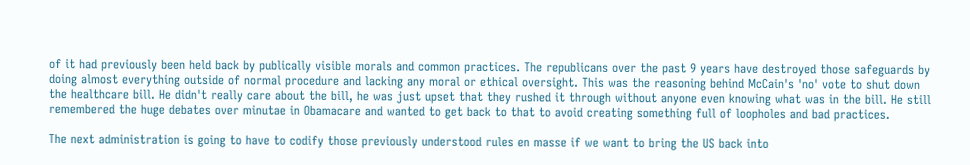of it had previously been held back by publically visible morals and common practices. The republicans over the past 9 years have destroyed those safeguards by doing almost everything outside of normal procedure and lacking any moral or ethical oversight. This was the reasoning behind McCain's 'no' vote to shut down the healthcare bill. He didn't really care about the bill, he was just upset that they rushed it through without anyone even knowing what was in the bill. He still remembered the huge debates over minutae in Obamacare and wanted to get back to that to avoid creating something full of loopholes and bad practices.

The next administration is going to have to codify those previously understood rules en masse if we want to bring the US back into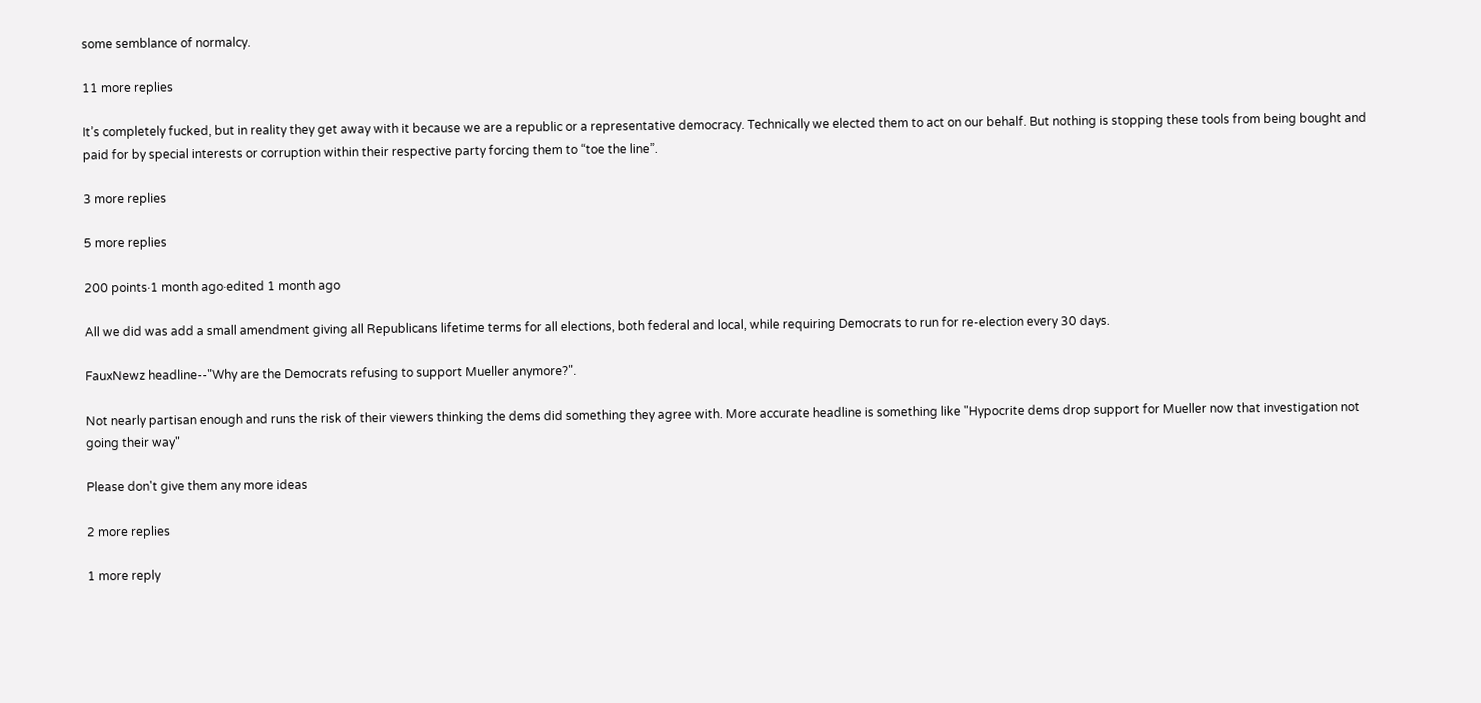some semblance of normalcy.

11 more replies

It’s completely fucked, but in reality they get away with it because we are a republic or a representative democracy. Technically we elected them to act on our behalf. But nothing is stopping these tools from being bought and paid for by special interests or corruption within their respective party forcing them to “toe the line”.

3 more replies

5 more replies

200 points·1 month ago·edited 1 month ago

All we did was add a small amendment giving all Republicans lifetime terms for all elections, both federal and local, while requiring Democrats to run for re-election every 30 days.

FauxNewz headline--"Why are the Democrats refusing to support Mueller anymore?".

Not nearly partisan enough and runs the risk of their viewers thinking the dems did something they agree with. More accurate headline is something like "Hypocrite dems drop support for Mueller now that investigation not going their way"

Please don't give them any more ideas

2 more replies

1 more reply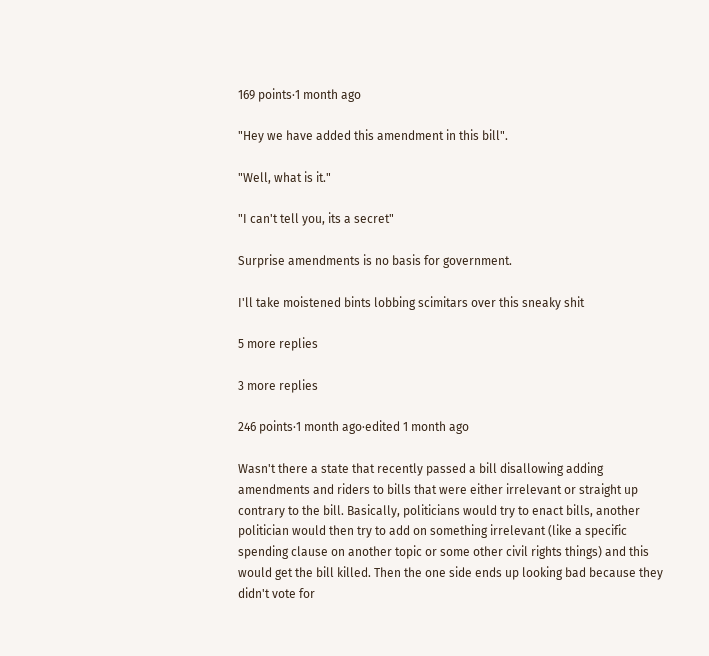169 points·1 month ago

"Hey we have added this amendment in this bill".

"Well, what is it."

"I can't tell you, its a secret"

Surprise amendments is no basis for government.

I'll take moistened bints lobbing scimitars over this sneaky shit

5 more replies

3 more replies

246 points·1 month ago·edited 1 month ago

Wasn't there a state that recently passed a bill disallowing adding amendments and riders to bills that were either irrelevant or straight up contrary to the bill. Basically, politicians would try to enact bills, another politician would then try to add on something irrelevant (like a specific spending clause on another topic or some other civil rights things) and this would get the bill killed. Then the one side ends up looking bad because they didn't vote for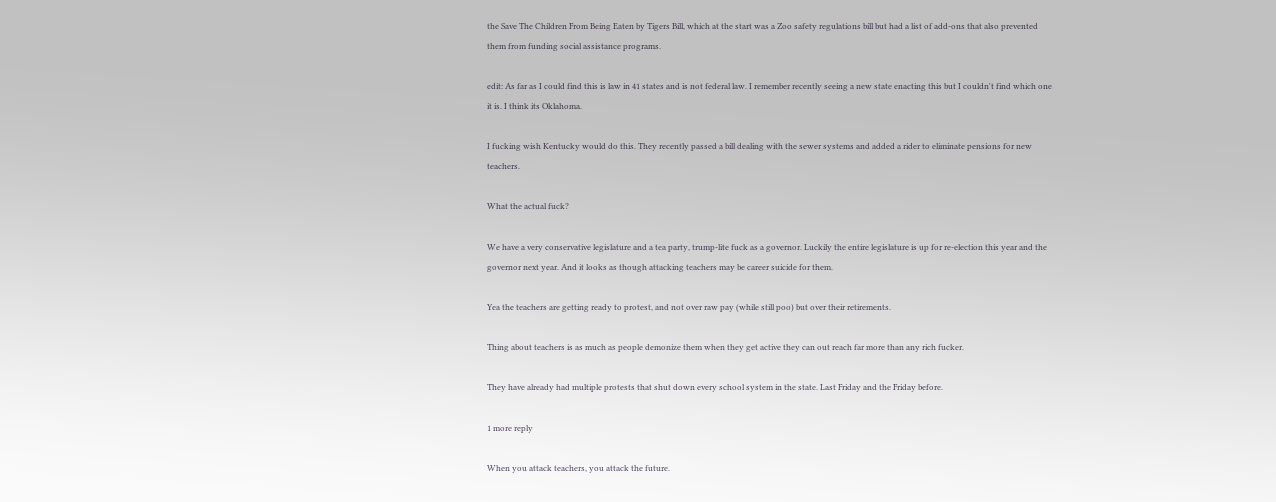the Save The Children From Being Eaten by Tigers Bill, which at the start was a Zoo safety regulations bill but had a list of add-ons that also prevented them from funding social assistance programs.

edit: As far as I could find this is law in 41 states and is not federal law. I remember recently seeing a new state enacting this but I couldn't find which one it is. I think its Oklahoma.

I fucking wish Kentucky would do this. They recently passed a bill dealing with the sewer systems and added a rider to eliminate pensions for new teachers.

What the actual fuck?

We have a very conservative legislature and a tea party, trump-lite fuck as a governor. Luckily the entire legislature is up for re-election this year and the governor next year. And it looks as though attacking teachers may be career suicide for them.

Yea the teachers are getting ready to protest, and not over raw pay (while still poo) but over their retirements.

Thing about teachers is as much as people demonize them when they get active they can out reach far more than any rich fucker.

They have already had multiple protests that shut down every school system in the state. Last Friday and the Friday before.

1 more reply

When you attack teachers, you attack the future.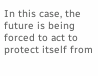In this case, the future is being forced to act to protect itself from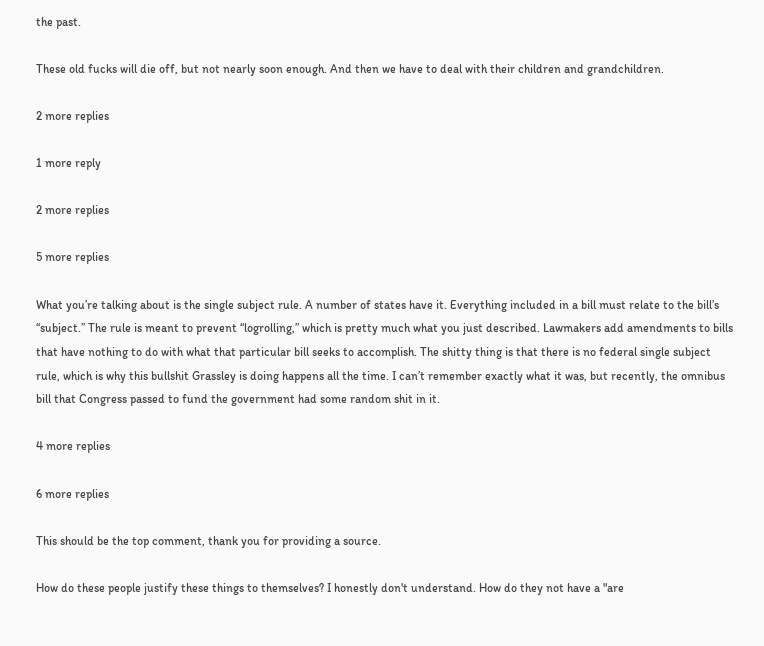the past.

These old fucks will die off, but not nearly soon enough. And then we have to deal with their children and grandchildren.

2 more replies

1 more reply

2 more replies

5 more replies

What you’re talking about is the single subject rule. A number of states have it. Everything included in a bill must relate to the bill’s “subject.” The rule is meant to prevent “logrolling,” which is pretty much what you just described. Lawmakers add amendments to bills that have nothing to do with what that particular bill seeks to accomplish. The shitty thing is that there is no federal single subject rule, which is why this bullshit Grassley is doing happens all the time. I can’t remember exactly what it was, but recently, the omnibus bill that Congress passed to fund the government had some random shit in it.

4 more replies

6 more replies

This should be the top comment, thank you for providing a source.

How do these people justify these things to themselves? I honestly don't understand. How do they not have a "are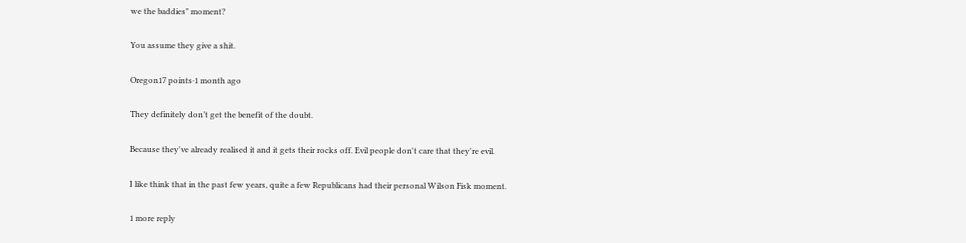we the baddies" moment?

You assume they give a shit.

Oregon17 points·1 month ago

They definitely don’t get the benefit of the doubt.

Because they've already realised it and it gets their rocks off. Evil people don't care that they're evil.

I like think that in the past few years, quite a few Republicans had their personal Wilson Fisk moment.

1 more reply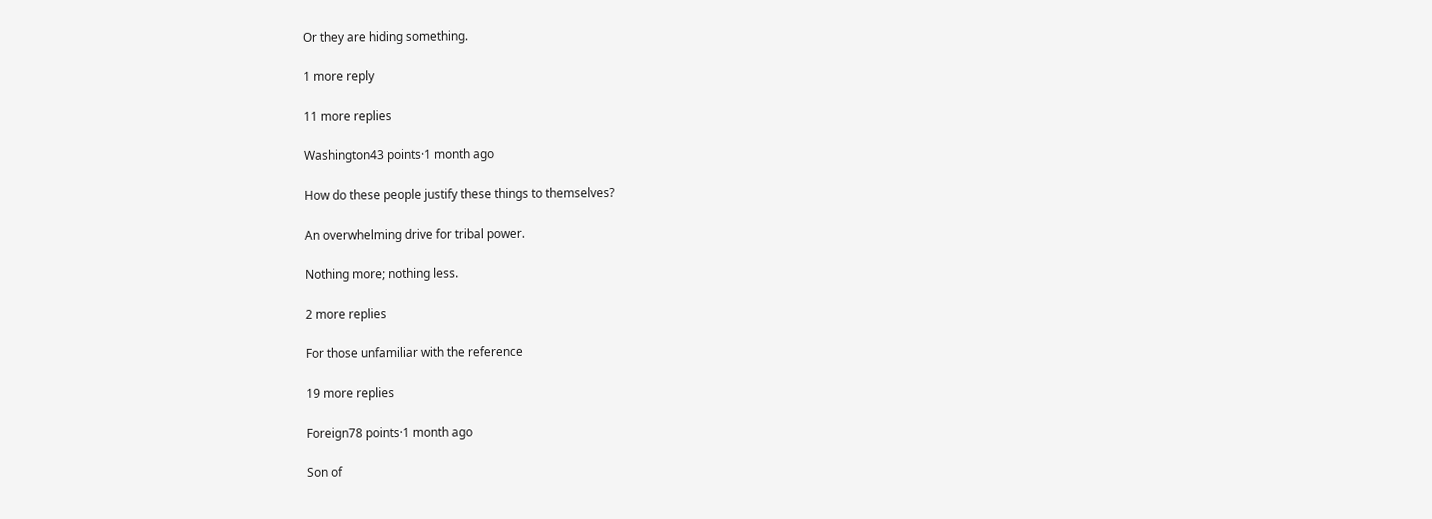Or they are hiding something.

1 more reply

11 more replies

Washington43 points·1 month ago

How do these people justify these things to themselves?

An overwhelming drive for tribal power.

Nothing more; nothing less.

2 more replies

For those unfamiliar with the reference

19 more replies

Foreign78 points·1 month ago

Son of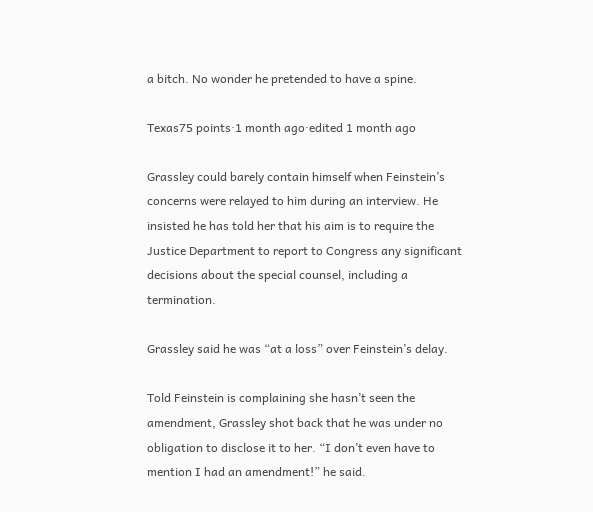a bitch. No wonder he pretended to have a spine.

Texas75 points·1 month ago·edited 1 month ago

Grassley could barely contain himself when Feinstein’s concerns were relayed to him during an interview. He insisted he has told her that his aim is to require the Justice Department to report to Congress any significant decisions about the special counsel, including a termination.

Grassley said he was “at a loss” over Feinstein’s delay.

Told Feinstein is complaining she hasn’t seen the amendment, Grassley shot back that he was under no obligation to disclose it to her. “I don’t even have to mention I had an amendment!” he said.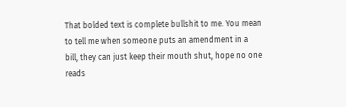That bolded text is complete bullshit to me. You mean to tell me when someone puts an amendment in a bill, they can just keep their mouth shut, hope no one reads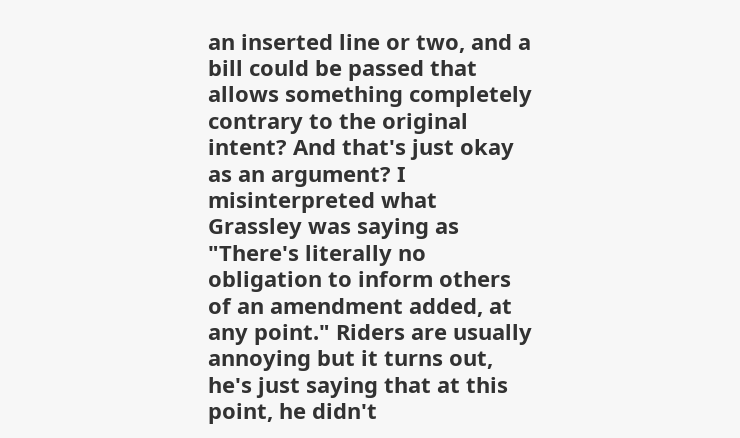an inserted line or two, and a bill could be passed that allows something completely contrary to the original intent? And that's just okay as an argument? I misinterpreted what Grassley was saying as "There's literally no obligation to inform others of an amendment added, at any point." Riders are usually annoying but it turns out, he's just saying that at this point, he didn't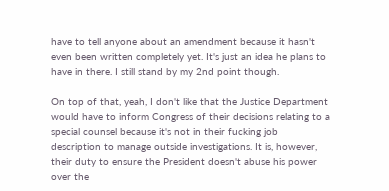have to tell anyone about an amendment because it hasn't even been written completely yet. It's just an idea he plans to have in there. I still stand by my 2nd point though.

On top of that, yeah, I don't like that the Justice Department would have to inform Congress of their decisions relating to a special counsel because it's not in their fucking job description to manage outside investigations. It is, however, their duty to ensure the President doesn't abuse his power over the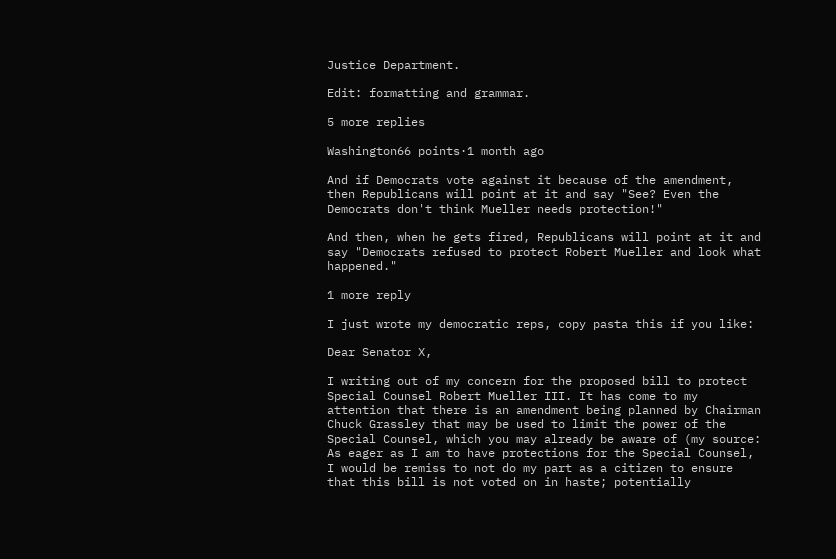Justice Department.

Edit: formatting and grammar.

5 more replies

Washington66 points·1 month ago

And if Democrats vote against it because of the amendment, then Republicans will point at it and say "See? Even the Democrats don't think Mueller needs protection!"

And then, when he gets fired, Republicans will point at it and say "Democrats refused to protect Robert Mueller and look what happened."

1 more reply

I just wrote my democratic reps, copy pasta this if you like:

Dear Senator X,

I writing out of my concern for the proposed bill to protect Special Counsel Robert Mueller III. It has come to my attention that there is an amendment being planned by Chairman Chuck Grassley that may be used to limit the power of the Special Counsel, which you may already be aware of (my source: As eager as I am to have protections for the Special Counsel, I would be remiss to not do my part as a citizen to ensure that this bill is not voted on in haste; potentially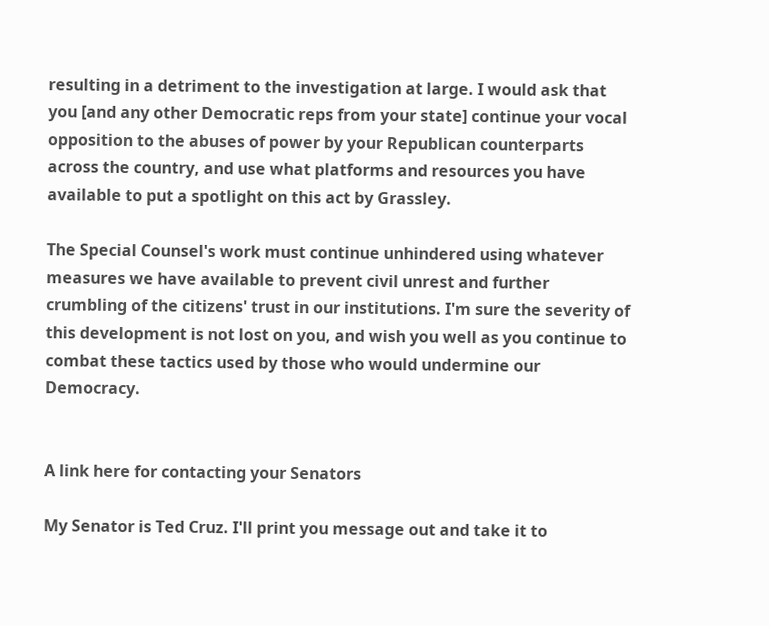resulting in a detriment to the investigation at large. I would ask that you [and any other Democratic reps from your state] continue your vocal opposition to the abuses of power by your Republican counterparts across the country, and use what platforms and resources you have available to put a spotlight on this act by Grassley.

The Special Counsel's work must continue unhindered using whatever measures we have available to prevent civil unrest and further crumbling of the citizens' trust in our institutions. I'm sure the severity of this development is not lost on you, and wish you well as you continue to combat these tactics used by those who would undermine our Democracy.


A link here for contacting your Senators

My Senator is Ted Cruz. I'll print you message out and take it to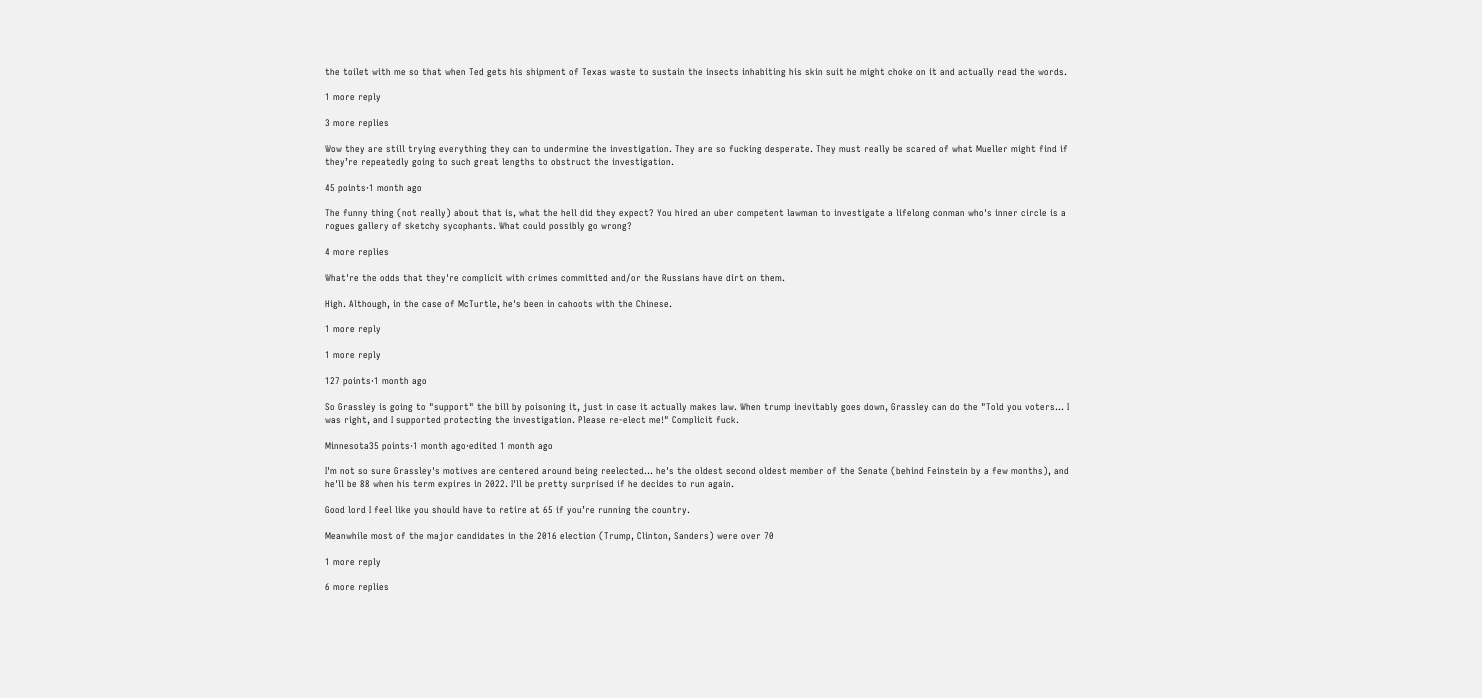the toilet with me so that when Ted gets his shipment of Texas waste to sustain the insects inhabiting his skin suit he might choke on it and actually read the words.

1 more reply

3 more replies

Wow they are still trying everything they can to undermine the investigation. They are so fucking desperate. They must really be scared of what Mueller might find if they’re repeatedly going to such great lengths to obstruct the investigation.

45 points·1 month ago

The funny thing (not really) about that is, what the hell did they expect? You hired an uber competent lawman to investigate a lifelong conman who's inner circle is a rogues gallery of sketchy sycophants. What could possibly go wrong?

4 more replies

What're the odds that they're complicit with crimes committed and/or the Russians have dirt on them.

High. Although, in the case of McTurtle, he's been in cahoots with the Chinese.

1 more reply

1 more reply

127 points·1 month ago

So Grassley is going to "support" the bill by poisoning it, just in case it actually makes law. When trump inevitably goes down, Grassley can do the "Told you voters... I was right, and I supported protecting the investigation. Please re-elect me!" Complicit fuck.

Minnesota35 points·1 month ago·edited 1 month ago

I'm not so sure Grassley's motives are centered around being reelected... he's the oldest second oldest member of the Senate (behind Feinstein by a few months), and he'll be 88 when his term expires in 2022. I'll be pretty surprised if he decides to run again.

Good lord I feel like you should have to retire at 65 if you’re running the country.

Meanwhile most of the major candidates in the 2016 election (Trump, Clinton, Sanders) were over 70

1 more reply

6 more replies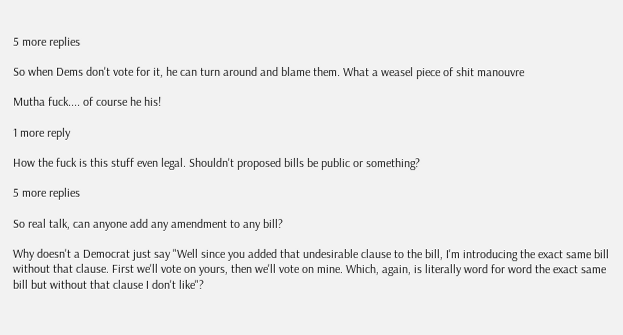5 more replies

So when Dems don't vote for it, he can turn around and blame them. What a weasel piece of shit manouvre

Mutha fuck.... of course he his!

1 more reply

How the fuck is this stuff even legal. Shouldn't proposed bills be public or something?

5 more replies

So real talk, can anyone add any amendment to any bill?

Why doesn't a Democrat just say "Well since you added that undesirable clause to the bill, I'm introducing the exact same bill without that clause. First we'll vote on yours, then we'll vote on mine. Which, again, is literally word for word the exact same bill but without that clause I don't like"?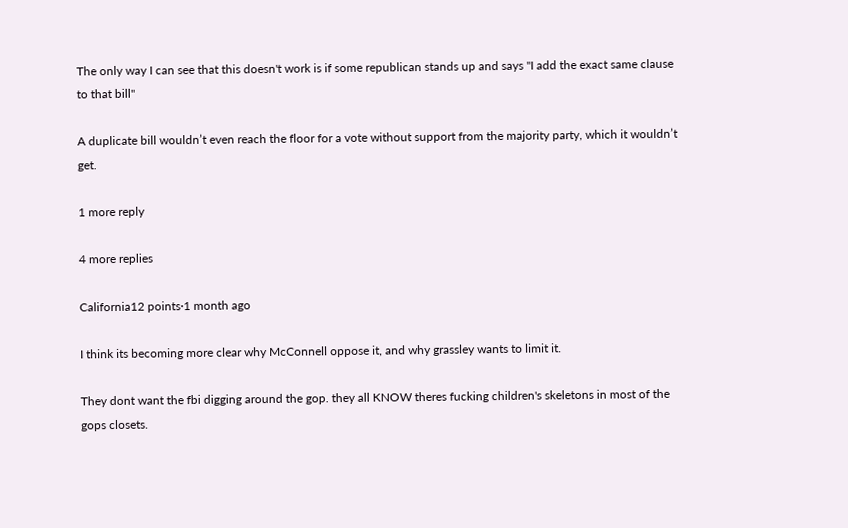The only way I can see that this doesn't work is if some republican stands up and says "I add the exact same clause to that bill"

A duplicate bill wouldn’t even reach the floor for a vote without support from the majority party, which it wouldn’t get.

1 more reply

4 more replies

California12 points·1 month ago

I think its becoming more clear why McConnell oppose it, and why grassley wants to limit it.

They dont want the fbi digging around the gop. they all KNOW theres fucking children's skeletons in most of the gops closets.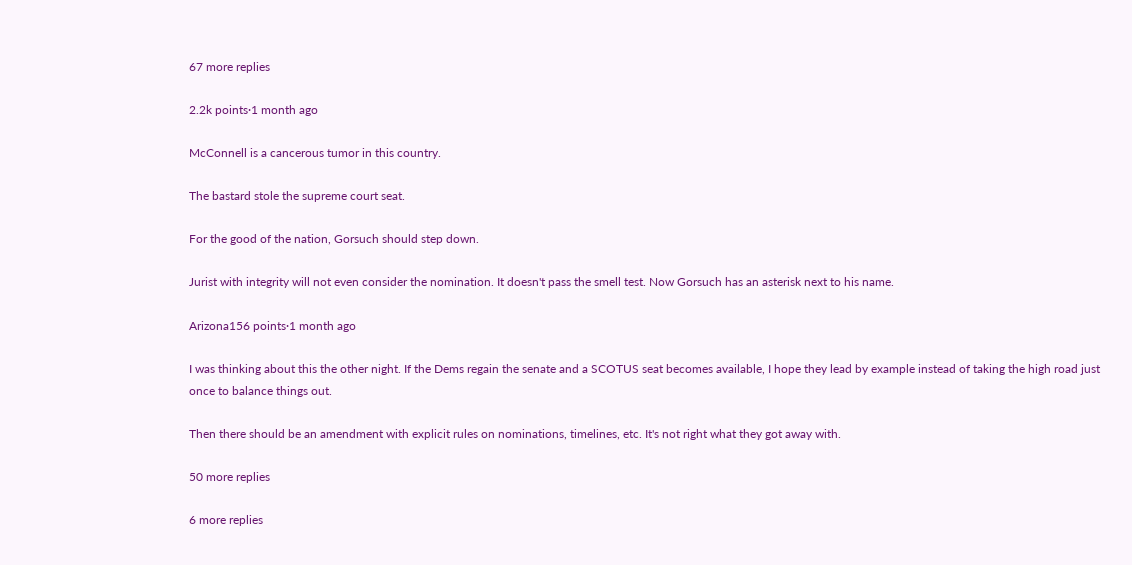67 more replies

2.2k points·1 month ago

McConnell is a cancerous tumor in this country.

The bastard stole the supreme court seat.

For the good of the nation, Gorsuch should step down.

Jurist with integrity will not even consider the nomination. It doesn't pass the smell test. Now Gorsuch has an asterisk next to his name.

Arizona156 points·1 month ago

I was thinking about this the other night. If the Dems regain the senate and a SCOTUS seat becomes available, I hope they lead by example instead of taking the high road just once to balance things out.

Then there should be an amendment with explicit rules on nominations, timelines, etc. It's not right what they got away with.

50 more replies

6 more replies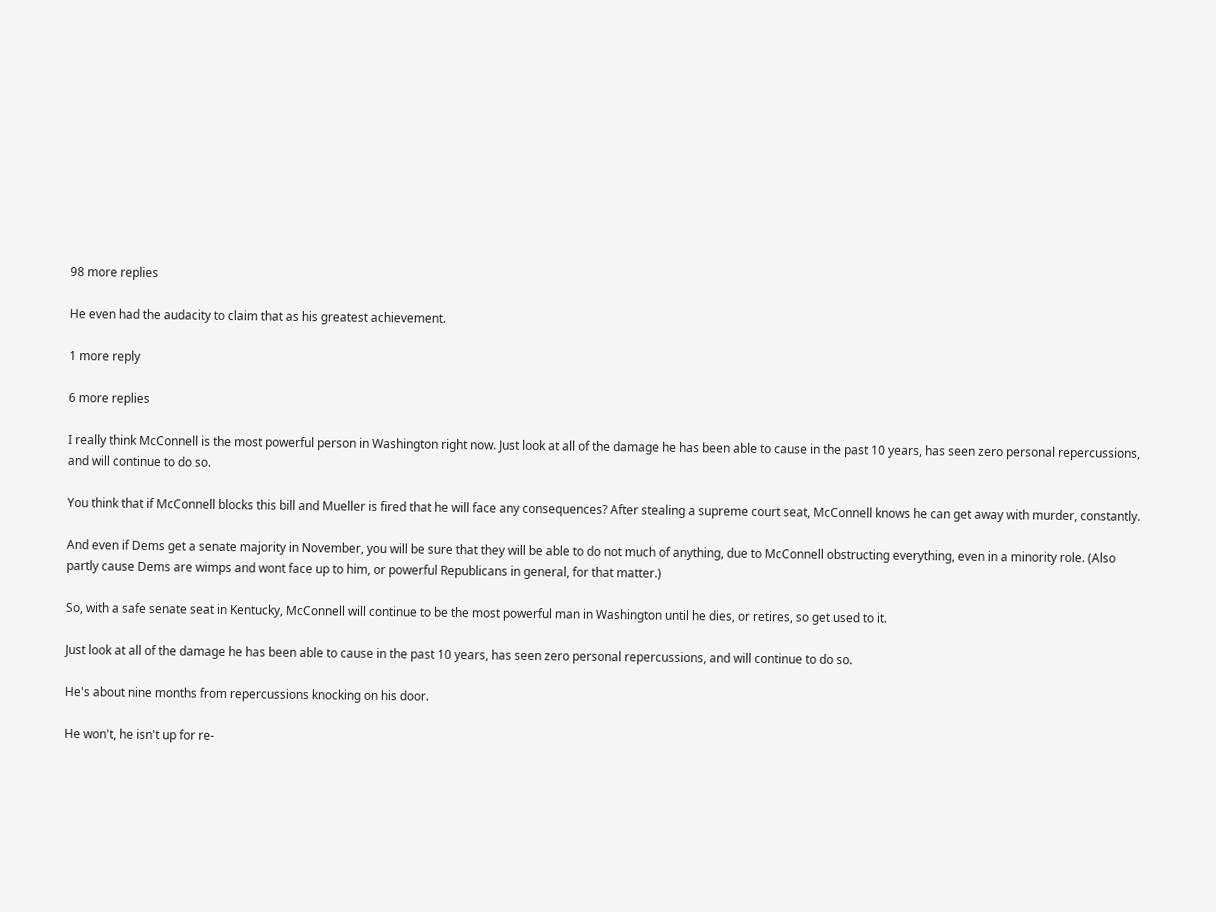98 more replies

He even had the audacity to claim that as his greatest achievement.

1 more reply

6 more replies

I really think McConnell is the most powerful person in Washington right now. Just look at all of the damage he has been able to cause in the past 10 years, has seen zero personal repercussions, and will continue to do so.

You think that if McConnell blocks this bill and Mueller is fired that he will face any consequences? After stealing a supreme court seat, McConnell knows he can get away with murder, constantly.

And even if Dems get a senate majority in November, you will be sure that they will be able to do not much of anything, due to McConnell obstructing everything, even in a minority role. (Also partly cause Dems are wimps and wont face up to him, or powerful Republicans in general, for that matter.)

So, with a safe senate seat in Kentucky, McConnell will continue to be the most powerful man in Washington until he dies, or retires, so get used to it.

Just look at all of the damage he has been able to cause in the past 10 years, has seen zero personal repercussions, and will continue to do so.

He's about nine months from repercussions knocking on his door.

He won't, he isn't up for re-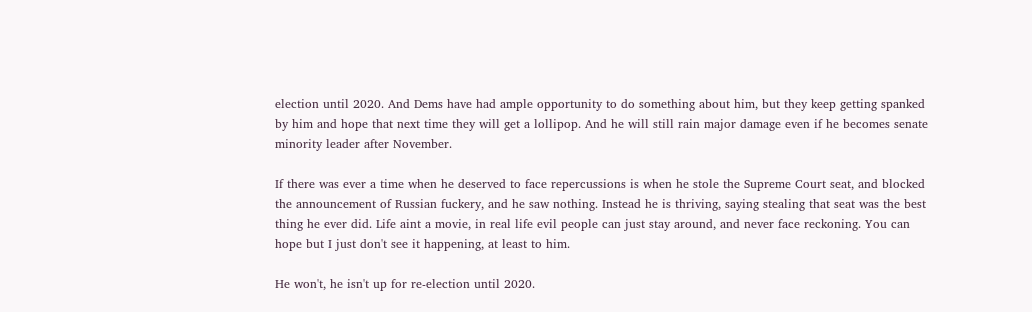election until 2020. And Dems have had ample opportunity to do something about him, but they keep getting spanked by him and hope that next time they will get a lollipop. And he will still rain major damage even if he becomes senate minority leader after November.

If there was ever a time when he deserved to face repercussions is when he stole the Supreme Court seat, and blocked the announcement of Russian fuckery, and he saw nothing. Instead he is thriving, saying stealing that seat was the best thing he ever did. Life aint a movie, in real life evil people can just stay around, and never face reckoning. You can hope but I just don't see it happening, at least to him.

He won't, he isn't up for re-election until 2020.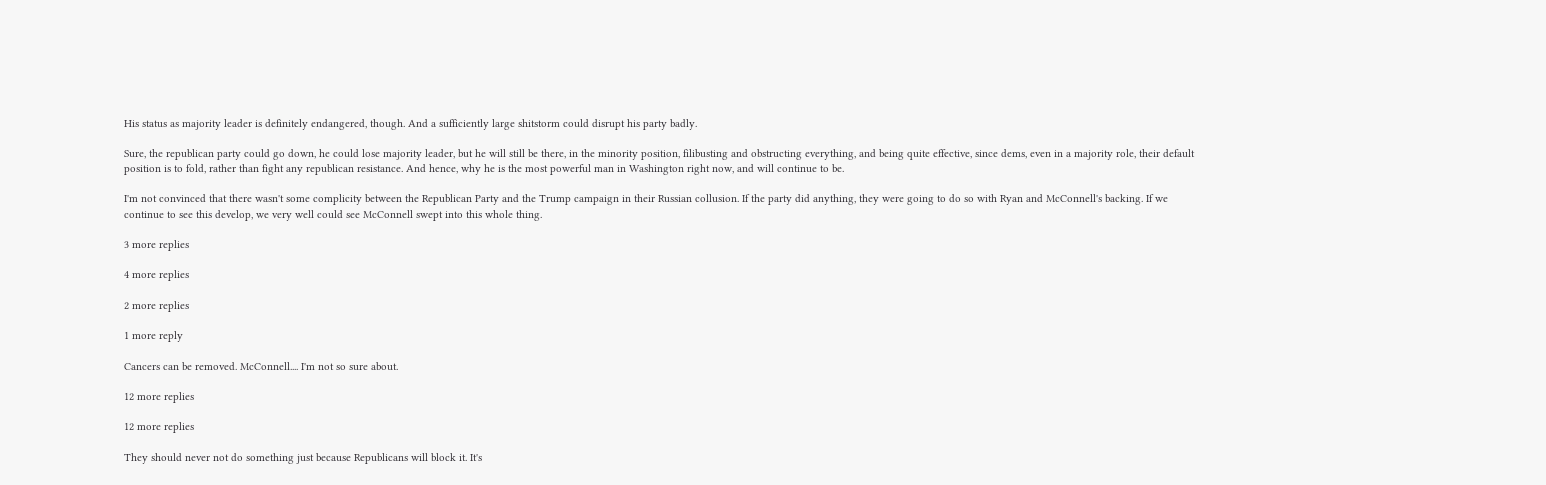His status as majority leader is definitely endangered, though. And a sufficiently large shitstorm could disrupt his party badly.

Sure, the republican party could go down, he could lose majority leader, but he will still be there, in the minority position, filibusting and obstructing everything, and being quite effective, since dems, even in a majority role, their default position is to fold, rather than fight any republican resistance. And hence, why he is the most powerful man in Washington right now, and will continue to be.

I'm not convinced that there wasn't some complicity between the Republican Party and the Trump campaign in their Russian collusion. If the party did anything, they were going to do so with Ryan and McConnell's backing. If we continue to see this develop, we very well could see McConnell swept into this whole thing.

3 more replies

4 more replies

2 more replies

1 more reply

Cancers can be removed. McConnell.... I'm not so sure about.

12 more replies

12 more replies

They should never not do something just because Republicans will block it. It's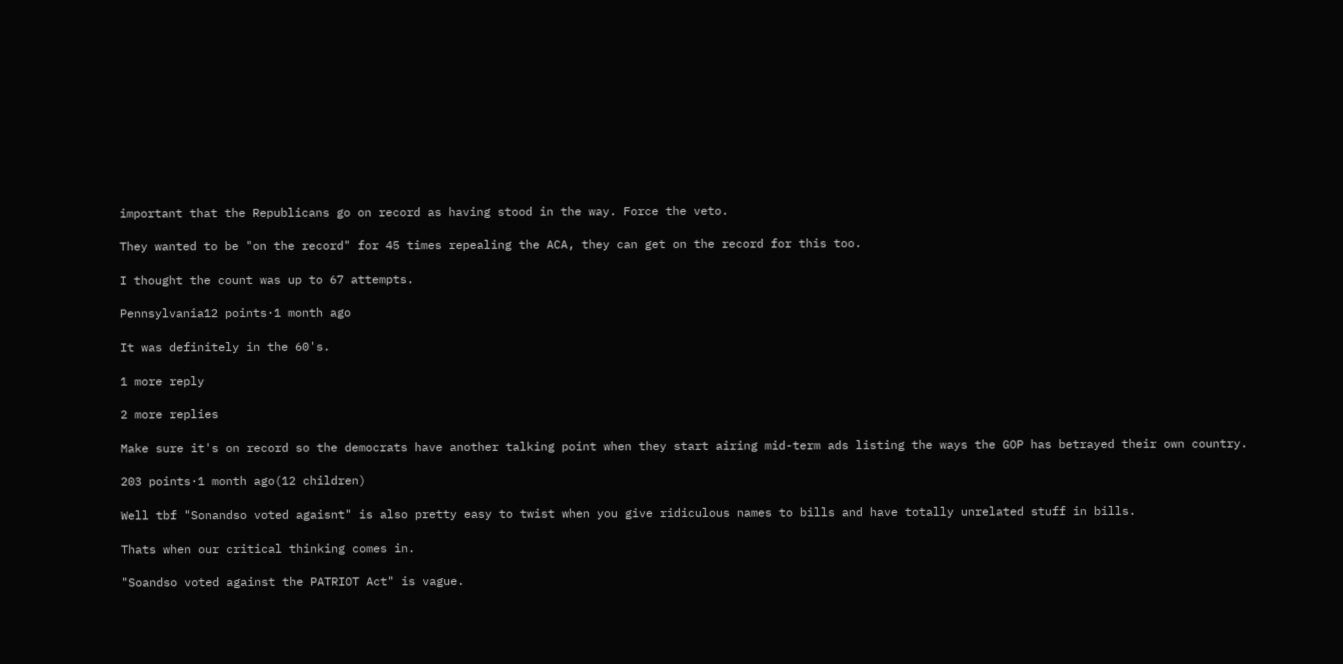important that the Republicans go on record as having stood in the way. Force the veto.

They wanted to be "on the record" for 45 times repealing the ACA, they can get on the record for this too.

I thought the count was up to 67 attempts.

Pennsylvania12 points·1 month ago

It was definitely in the 60's.

1 more reply

2 more replies

Make sure it's on record so the democrats have another talking point when they start airing mid-term ads listing the ways the GOP has betrayed their own country.

203 points·1 month ago(12 children)

Well tbf "Sonandso voted agaisnt" is also pretty easy to twist when you give ridiculous names to bills and have totally unrelated stuff in bills.

Thats when our critical thinking comes in.

"Soandso voted against the PATRIOT Act" is vague.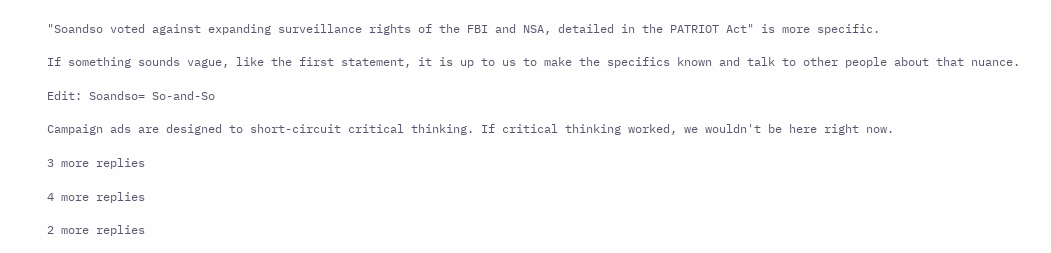"Soandso voted against expanding surveillance rights of the FBI and NSA, detailed in the PATRIOT Act" is more specific.

If something sounds vague, like the first statement, it is up to us to make the specifics known and talk to other people about that nuance.

Edit: Soandso= So-and-So

Campaign ads are designed to short-circuit critical thinking. If critical thinking worked, we wouldn't be here right now.

3 more replies

4 more replies

2 more replies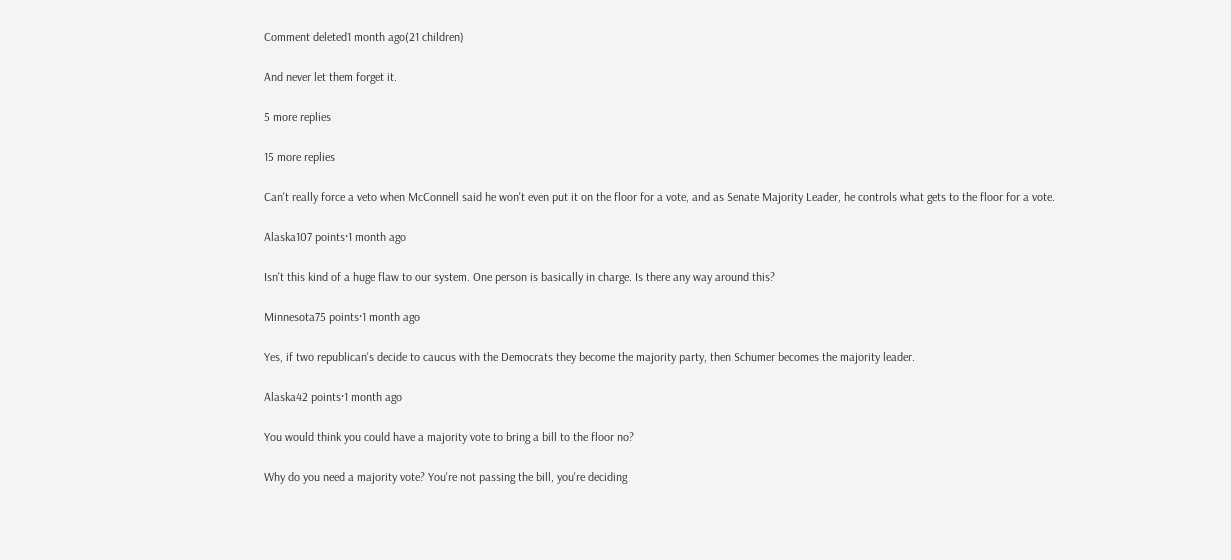Comment deleted1 month ago(21 children)

And never let them forget it.

5 more replies

15 more replies

Can't really force a veto when McConnell said he won't even put it on the floor for a vote, and as Senate Majority Leader, he controls what gets to the floor for a vote.

Alaska107 points·1 month ago

Isn't this kind of a huge flaw to our system. One person is basically in charge. Is there any way around this?

Minnesota75 points·1 month ago

Yes, if two republican's decide to caucus with the Democrats they become the majority party, then Schumer becomes the majority leader.

Alaska42 points·1 month ago

You would think you could have a majority vote to bring a bill to the floor no?

Why do you need a majority vote? You're not passing the bill, you're deciding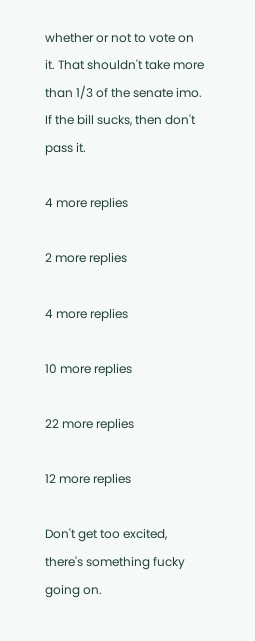whether or not to vote on it. That shouldn't take more than 1/3 of the senate imo. If the bill sucks, then don't pass it.

4 more replies

2 more replies

4 more replies

10 more replies

22 more replies

12 more replies

Don't get too excited, there's something fucky going on.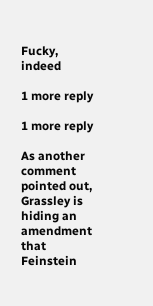Fucky, indeed

1 more reply

1 more reply

As another comment pointed out, Grassley is hiding an amendment that Feinstein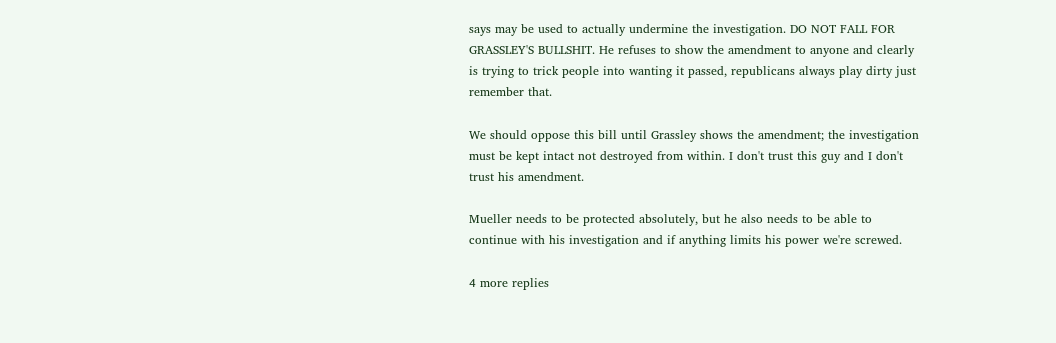says may be used to actually undermine the investigation. DO NOT FALL FOR GRASSLEY'S BULLSHIT. He refuses to show the amendment to anyone and clearly is trying to trick people into wanting it passed, republicans always play dirty just remember that.

We should oppose this bill until Grassley shows the amendment; the investigation must be kept intact not destroyed from within. I don't trust this guy and I don't trust his amendment.

Mueller needs to be protected absolutely, but he also needs to be able to continue with his investigation and if anything limits his power we're screwed.

4 more replies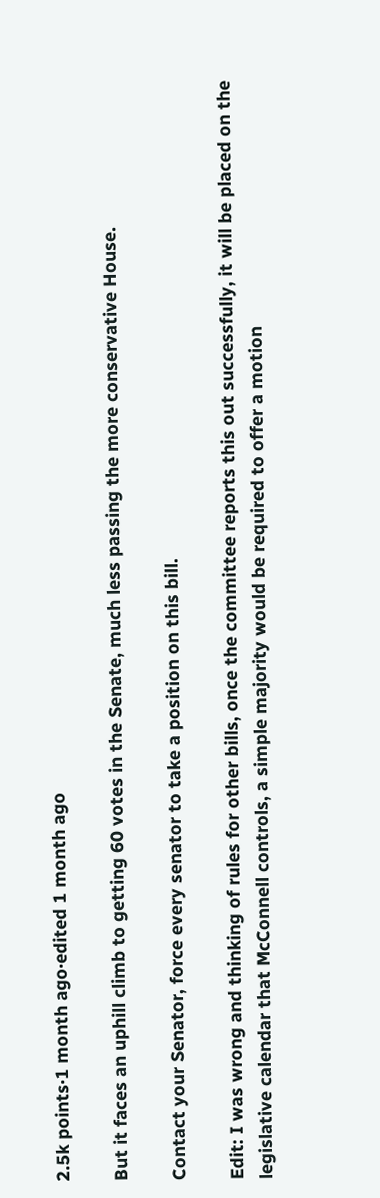2.5k points·1 month ago·edited 1 month ago

But it faces an uphill climb to getting 60 votes in the Senate, much less passing the more conservative House.

Contact your Senator, force every senator to take a position on this bill.

Edit: I was wrong and thinking of rules for other bills, once the committee reports this out successfully, it will be placed on the legislative calendar that McConnell controls, a simple majority would be required to offer a motion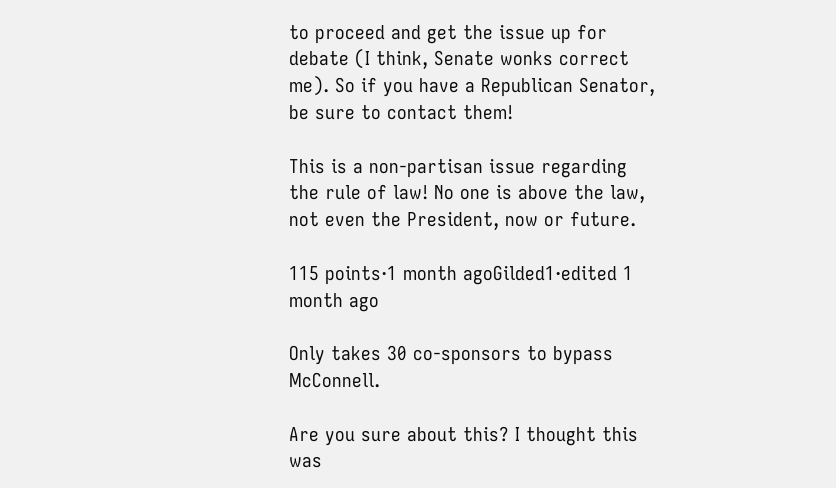to proceed and get the issue up for debate (I think, Senate wonks correct me). So if you have a Republican Senator, be sure to contact them!

This is a non-partisan issue regarding the rule of law! No one is above the law, not even the President, now or future.

115 points·1 month agoGilded1·edited 1 month ago

Only takes 30 co-sponsors to bypass McConnell.

Are you sure about this? I thought this was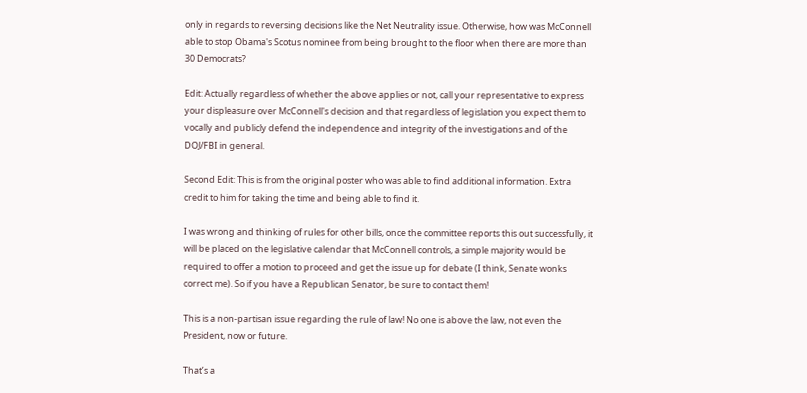only in regards to reversing decisions like the Net Neutrality issue. Otherwise, how was McConnell able to stop Obama's Scotus nominee from being brought to the floor when there are more than 30 Democrats?

Edit: Actually regardless of whether the above applies or not, call your representative to express your displeasure over McConnell's decision and that regardless of legislation you expect them to vocally and publicly defend the independence and integrity of the investigations and of the DOJ/FBI in general.

Second Edit: This is from the original poster who was able to find additional information. Extra credit to him for taking the time and being able to find it.

I was wrong and thinking of rules for other bills, once the committee reports this out successfully, it will be placed on the legislative calendar that McConnell controls, a simple majority would be required to offer a motion to proceed and get the issue up for debate (I think, Senate wonks correct me). So if you have a Republican Senator, be sure to contact them!

This is a non-partisan issue regarding the rule of law! No one is above the law, not even the President, now or future.

That’s a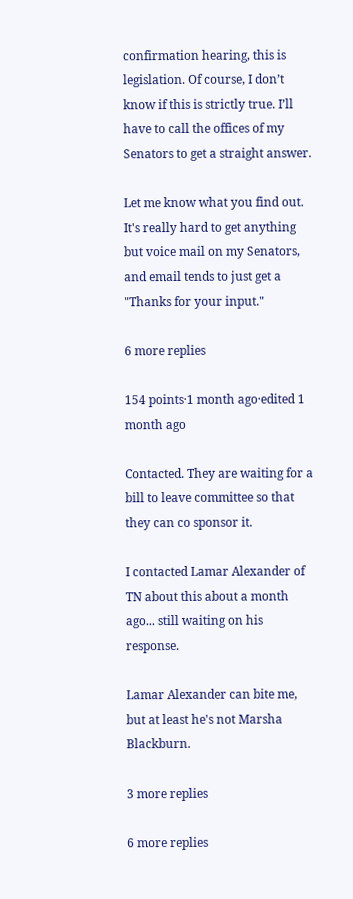confirmation hearing, this is legislation. Of course, I don’t know if this is strictly true. I’ll have to call the offices of my Senators to get a straight answer.

Let me know what you find out. It's really hard to get anything but voice mail on my Senators, and email tends to just get a "Thanks for your input."

6 more replies

154 points·1 month ago·edited 1 month ago

Contacted. They are waiting for a bill to leave committee so that they can co sponsor it.

I contacted Lamar Alexander of TN about this about a month ago... still waiting on his response.

Lamar Alexander can bite me, but at least he's not Marsha Blackburn.

3 more replies

6 more replies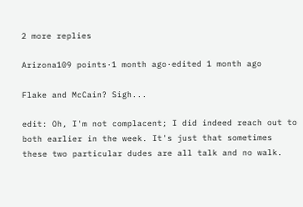2 more replies

Arizona109 points·1 month ago·edited 1 month ago

Flake and McCain? Sigh...

edit: Oh, I'm not complacent; I did indeed reach out to both earlier in the week. It's just that sometimes these two particular dudes are all talk and no walk.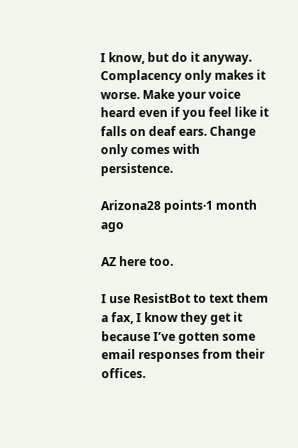I know, but do it anyway. Complacency only makes it worse. Make your voice heard even if you feel like it falls on deaf ears. Change only comes with persistence.

Arizona28 points·1 month ago

AZ here too.

I use ResistBot to text them a fax, I know they get it because I’ve gotten some email responses from their offices.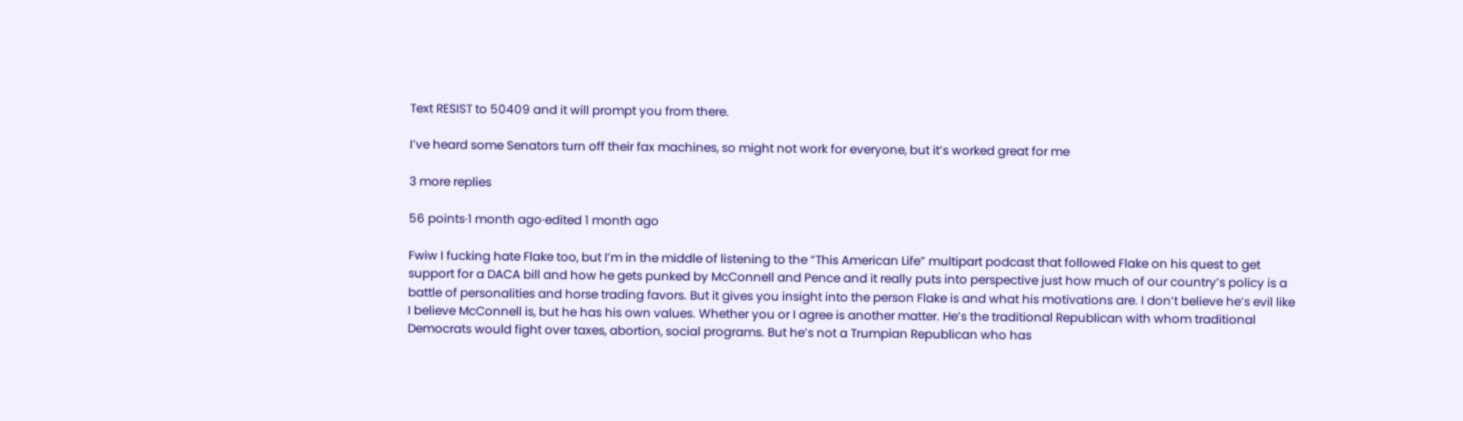Text RESIST to 50409 and it will prompt you from there.

I’ve heard some Senators turn off their fax machines, so might not work for everyone, but it’s worked great for me

3 more replies

56 points·1 month ago·edited 1 month ago

Fwiw I fucking hate Flake too, but I’m in the middle of listening to the “This American Life” multipart podcast that followed Flake on his quest to get support for a DACA bill and how he gets punked by McConnell and Pence and it really puts into perspective just how much of our country’s policy is a battle of personalities and horse trading favors. But it gives you insight into the person Flake is and what his motivations are. I don’t believe he’s evil like I believe McConnell is, but he has his own values. Whether you or I agree is another matter. He’s the traditional Republican with whom traditional Democrats would fight over taxes, abortion, social programs. But he’s not a Trumpian Republican who has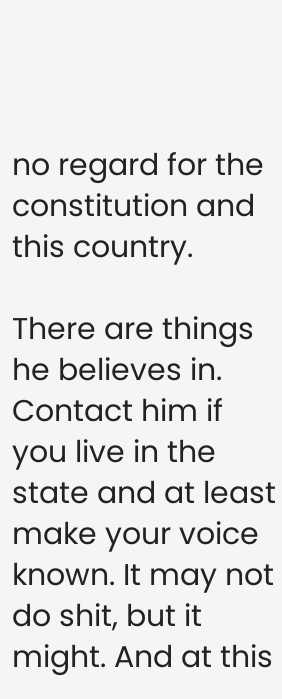no regard for the constitution and this country.

There are things he believes in. Contact him if you live in the state and at least make your voice known. It may not do shit, but it might. And at this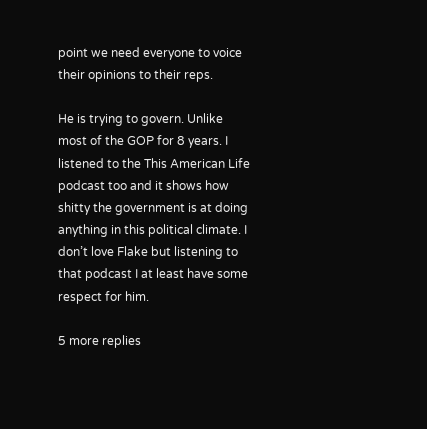point we need everyone to voice their opinions to their reps.

He is trying to govern. Unlike most of the GOP for 8 years. I listened to the This American Life podcast too and it shows how shitty the government is at doing anything in this political climate. I don’t love Flake but listening to that podcast I at least have some respect for him.

5 more replies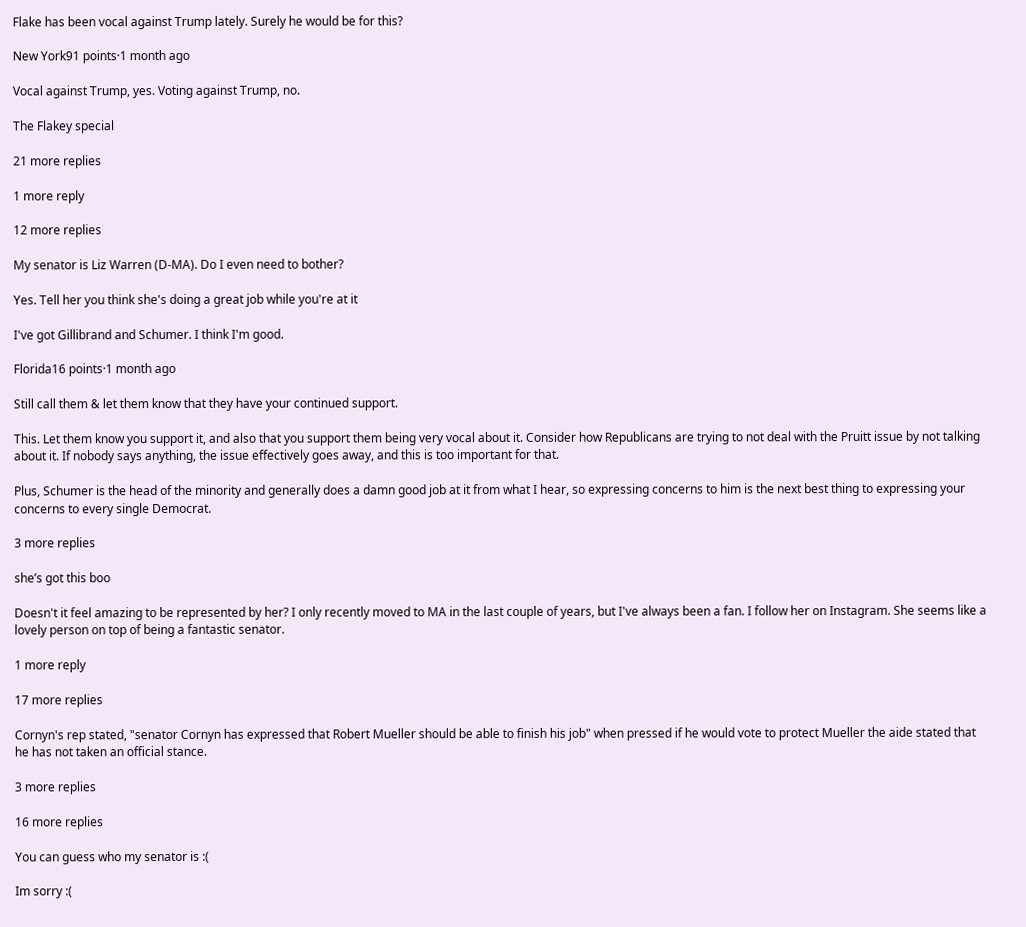Flake has been vocal against Trump lately. Surely he would be for this?

New York91 points·1 month ago

Vocal against Trump, yes. Voting against Trump, no.

The Flakey special

21 more replies

1 more reply

12 more replies

My senator is Liz Warren (D-MA). Do I even need to bother?

Yes. Tell her you think she's doing a great job while you're at it

I've got Gillibrand and Schumer. I think I'm good.

Florida16 points·1 month ago

Still call them & let them know that they have your continued support.

This. Let them know you support it, and also that you support them being very vocal about it. Consider how Republicans are trying to not deal with the Pruitt issue by not talking about it. If nobody says anything, the issue effectively goes away, and this is too important for that.

Plus, Schumer is the head of the minority and generally does a damn good job at it from what I hear, so expressing concerns to him is the next best thing to expressing your concerns to every single Democrat.

3 more replies

she’s got this boo

Doesn't it feel amazing to be represented by her? I only recently moved to MA in the last couple of years, but I've always been a fan. I follow her on Instagram. She seems like a lovely person on top of being a fantastic senator.

1 more reply

17 more replies

Cornyn's rep stated, "senator Cornyn has expressed that Robert Mueller should be able to finish his job" when pressed if he would vote to protect Mueller the aide stated that he has not taken an official stance.

3 more replies

16 more replies

You can guess who my senator is :(

Im sorry :(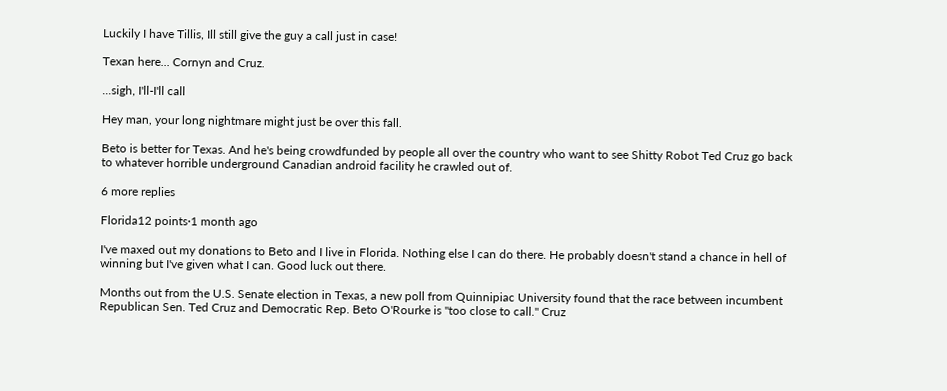Luckily I have Tillis, Ill still give the guy a call just in case!

Texan here... Cornyn and Cruz.

...sigh, I'll-I'll call

Hey man, your long nightmare might just be over this fall.

Beto is better for Texas. And he's being crowdfunded by people all over the country who want to see Shitty Robot Ted Cruz go back to whatever horrible underground Canadian android facility he crawled out of.

6 more replies

Florida12 points·1 month ago

I've maxed out my donations to Beto and I live in Florida. Nothing else I can do there. He probably doesn't stand a chance in hell of winning but I've given what I can. Good luck out there.

Months out from the U.S. Senate election in Texas, a new poll from Quinnipiac University found that the race between incumbent Republican Sen. Ted Cruz and Democratic Rep. Beto O'Rourke is "too close to call." Cruz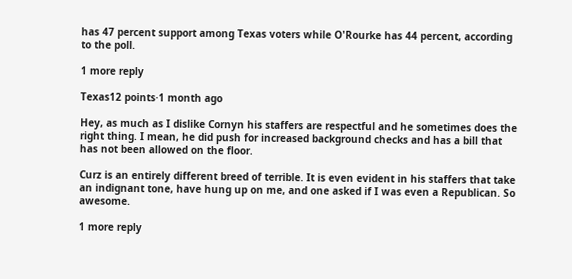has 47 percent support among Texas voters while O'Rourke has 44 percent, according to the poll.

1 more reply

Texas12 points·1 month ago

Hey, as much as I dislike Cornyn his staffers are respectful and he sometimes does the right thing. I mean, he did push for increased background checks and has a bill that has not been allowed on the floor.

Curz is an entirely different breed of terrible. It is even evident in his staffers that take an indignant tone, have hung up on me, and one asked if I was even a Republican. So awesome.

1 more reply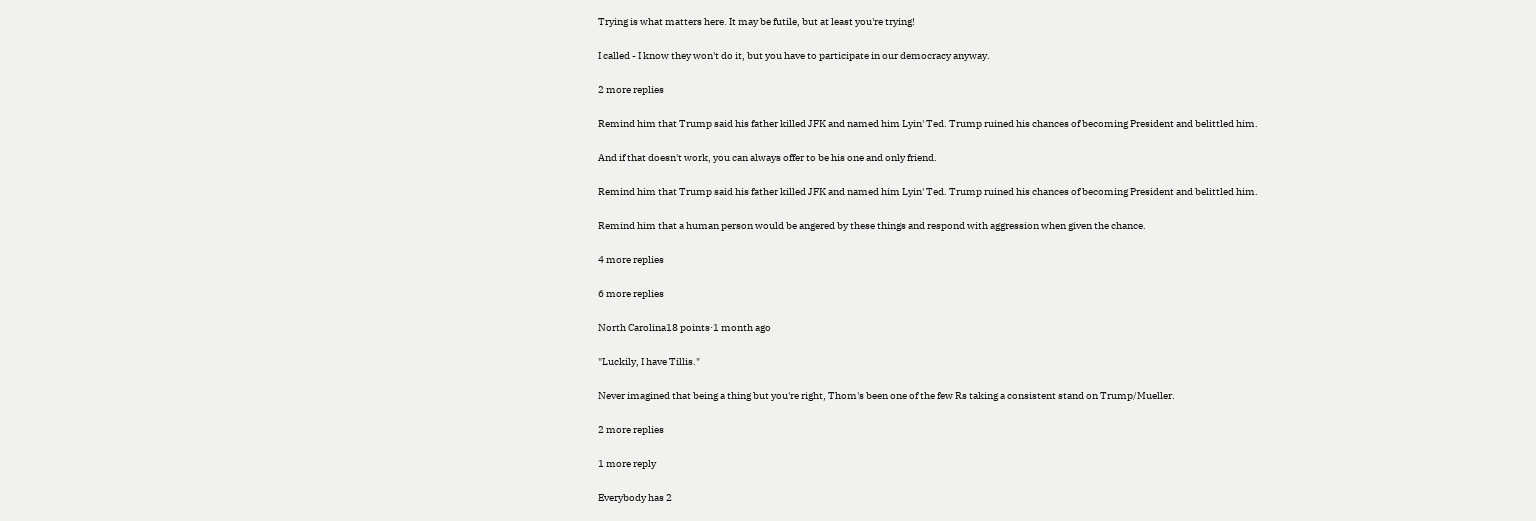Trying is what matters here. It may be futile, but at least you're trying!

I called - I know they won't do it, but you have to participate in our democracy anyway.

2 more replies

Remind him that Trump said his father killed JFK and named him Lyin' Ted. Trump ruined his chances of becoming President and belittled him.

And if that doesn't work, you can always offer to be his one and only friend.

Remind him that Trump said his father killed JFK and named him Lyin' Ted. Trump ruined his chances of becoming President and belittled him.

Remind him that a human person would be angered by these things and respond with aggression when given the chance.

4 more replies

6 more replies

North Carolina18 points·1 month ago

"Luckily, I have Tillis."

Never imagined that being a thing but you're right, Thom's been one of the few Rs taking a consistent stand on Trump/Mueller.

2 more replies

1 more reply

Everybody has 2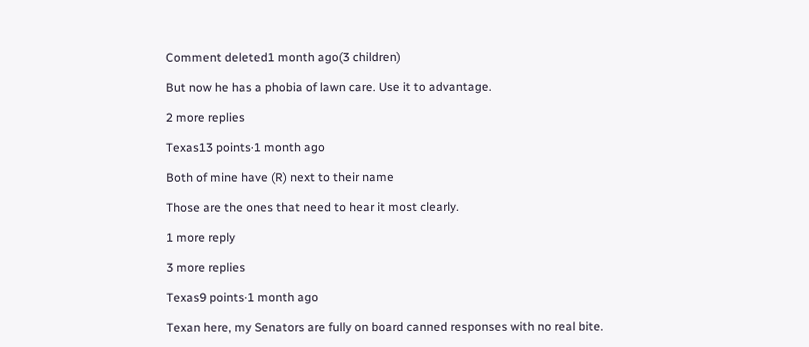Comment deleted1 month ago(3 children)

But now he has a phobia of lawn care. Use it to advantage.

2 more replies

Texas13 points·1 month ago

Both of mine have (R) next to their name

Those are the ones that need to hear it most clearly.

1 more reply

3 more replies

Texas9 points·1 month ago

Texan here, my Senators are fully on board canned responses with no real bite.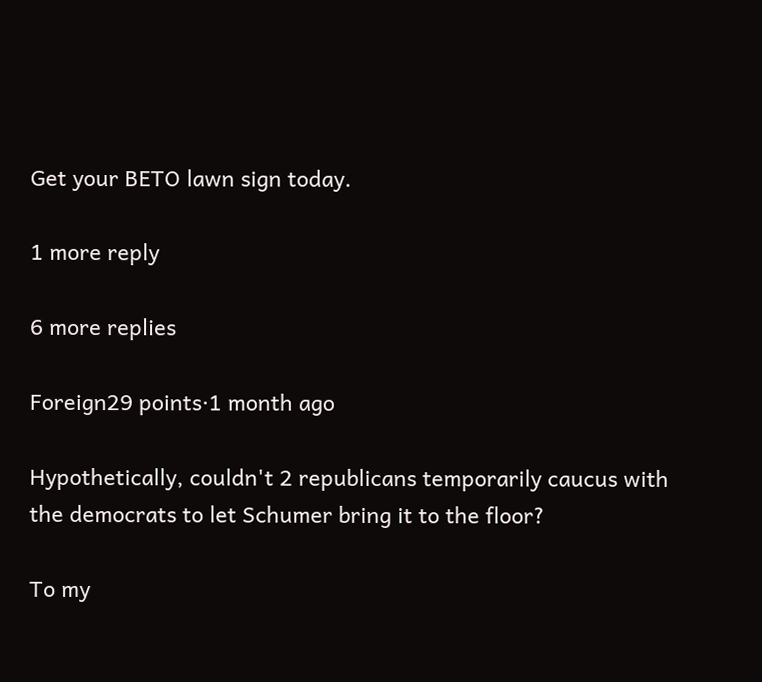Get your BETO lawn sign today.

1 more reply

6 more replies

Foreign29 points·1 month ago

Hypothetically, couldn't 2 republicans temporarily caucus with the democrats to let Schumer bring it to the floor?

To my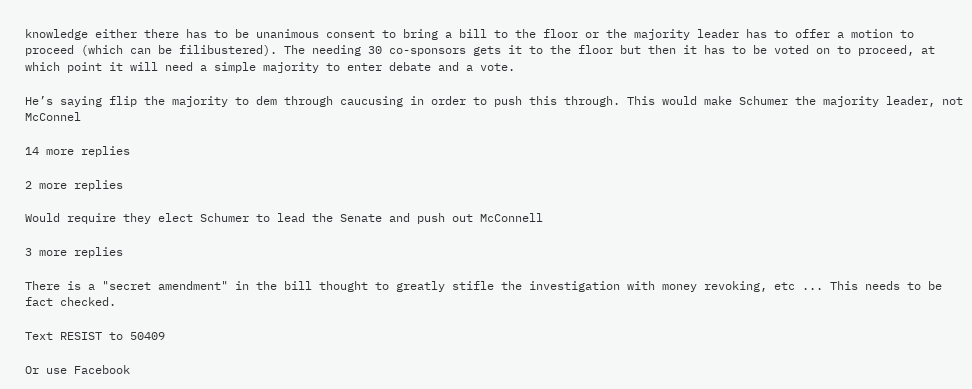knowledge either there has to be unanimous consent to bring a bill to the floor or the majority leader has to offer a motion to proceed (which can be filibustered). The needing 30 co-sponsors gets it to the floor but then it has to be voted on to proceed, at which point it will need a simple majority to enter debate and a vote.

He’s saying flip the majority to dem through caucusing in order to push this through. This would make Schumer the majority leader, not McConnel

14 more replies

2 more replies

Would require they elect Schumer to lead the Senate and push out McConnell

3 more replies

There is a "secret amendment" in the bill thought to greatly stifle the investigation with money revoking, etc ... This needs to be fact checked.

Text RESIST to 50409

Or use Facebook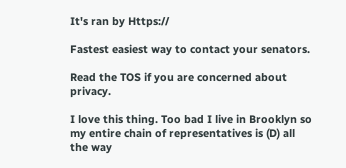It's ran by Https://

Fastest easiest way to contact your senators.

Read the TOS if you are concerned about privacy.

I love this thing. Too bad I live in Brooklyn so my entire chain of representatives is (D) all the way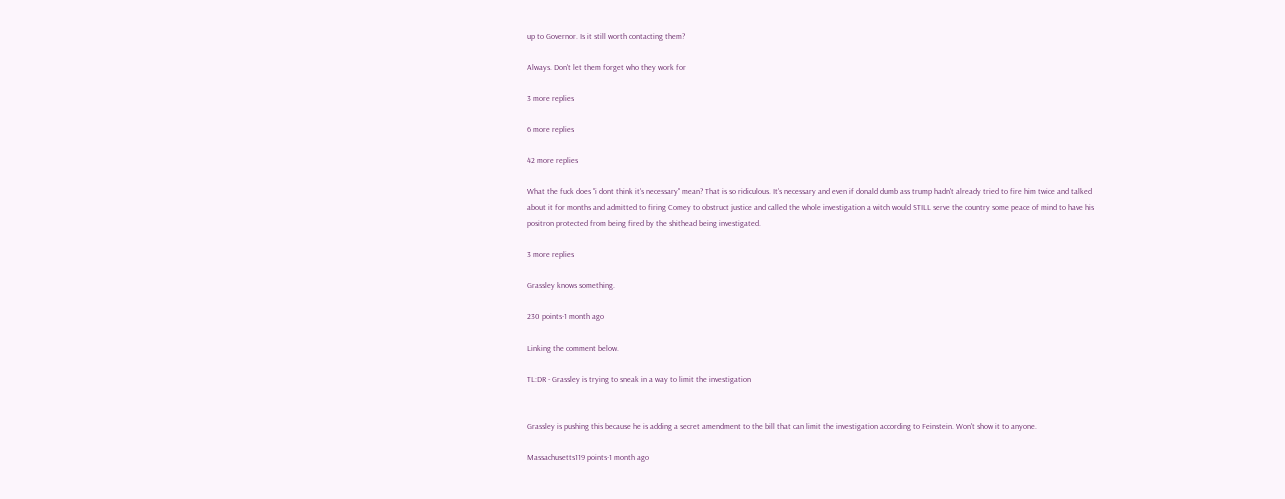up to Governor. Is it still worth contacting them?

Always. Don't let them forget who they work for

3 more replies

6 more replies

42 more replies

What the fuck does "i dont think it's necessary" mean? That is so ridiculous. It's necessary and even if donald dumb ass trump hadn't already tried to fire him twice and talked about it for months and admitted to firing Comey to obstruct justice and called the whole investigation a witch would STILL serve the country some peace of mind to have his positron protected from being fired by the shithead being investigated.

3 more replies

Grassley knows something.

230 points·1 month ago

Linking the comment below.

TL:DR - Grassley is trying to sneak in a way to limit the investigation


Grassley is pushing this because he is adding a secret amendment to the bill that can limit the investigation according to Feinstein. Won't show it to anyone.

Massachusetts119 points·1 month ago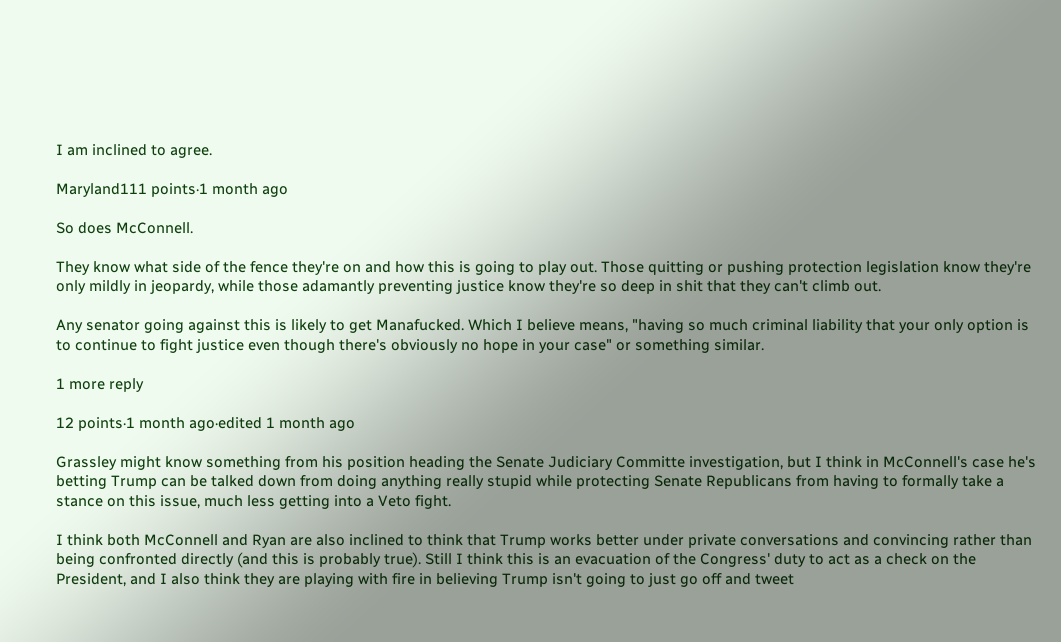I am inclined to agree.

Maryland111 points·1 month ago

So does McConnell.

They know what side of the fence they're on and how this is going to play out. Those quitting or pushing protection legislation know they're only mildly in jeopardy, while those adamantly preventing justice know they're so deep in shit that they can't climb out.

Any senator going against this is likely to get Manafucked. Which I believe means, "having so much criminal liability that your only option is to continue to fight justice even though there's obviously no hope in your case" or something similar.

1 more reply

12 points·1 month ago·edited 1 month ago

Grassley might know something from his position heading the Senate Judiciary Committe investigation, but I think in McConnell's case he's betting Trump can be talked down from doing anything really stupid while protecting Senate Republicans from having to formally take a stance on this issue, much less getting into a Veto fight.

I think both McConnell and Ryan are also inclined to think that Trump works better under private conversations and convincing rather than being confronted directly (and this is probably true). Still I think this is an evacuation of the Congress' duty to act as a check on the President, and I also think they are playing with fire in believing Trump isn't going to just go off and tweet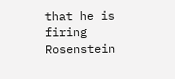that he is firing Rosenstein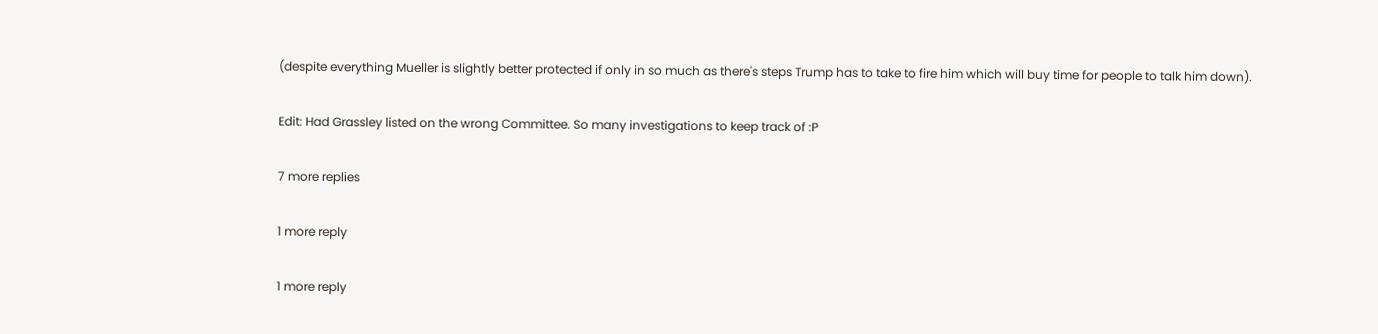(despite everything Mueller is slightly better protected if only in so much as there's steps Trump has to take to fire him which will buy time for people to talk him down).

Edit: Had Grassley listed on the wrong Committee. So many investigations to keep track of :P

7 more replies

1 more reply

1 more reply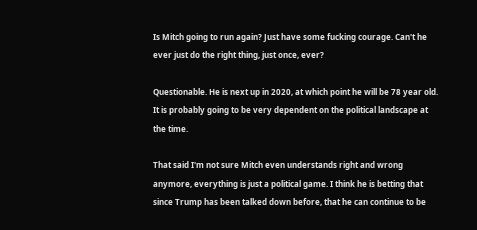Is Mitch going to run again? Just have some fucking courage. Can't he ever just do the right thing, just once, ever?

Questionable. He is next up in 2020, at which point he will be 78 year old. It is probably going to be very dependent on the political landscape at the time.

That said I'm not sure Mitch even understands right and wrong anymore, everything is just a political game. I think he is betting that since Trump has been talked down before, that he can continue to be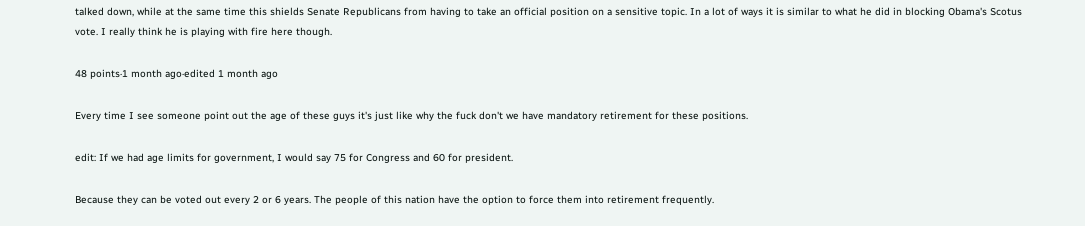talked down, while at the same time this shields Senate Republicans from having to take an official position on a sensitive topic. In a lot of ways it is similar to what he did in blocking Obama's Scotus vote. I really think he is playing with fire here though.

48 points·1 month ago·edited 1 month ago

Every time I see someone point out the age of these guys it's just like why the fuck don't we have mandatory retirement for these positions.

edit: If we had age limits for government, I would say 75 for Congress and 60 for president.

Because they can be voted out every 2 or 6 years. The people of this nation have the option to force them into retirement frequently.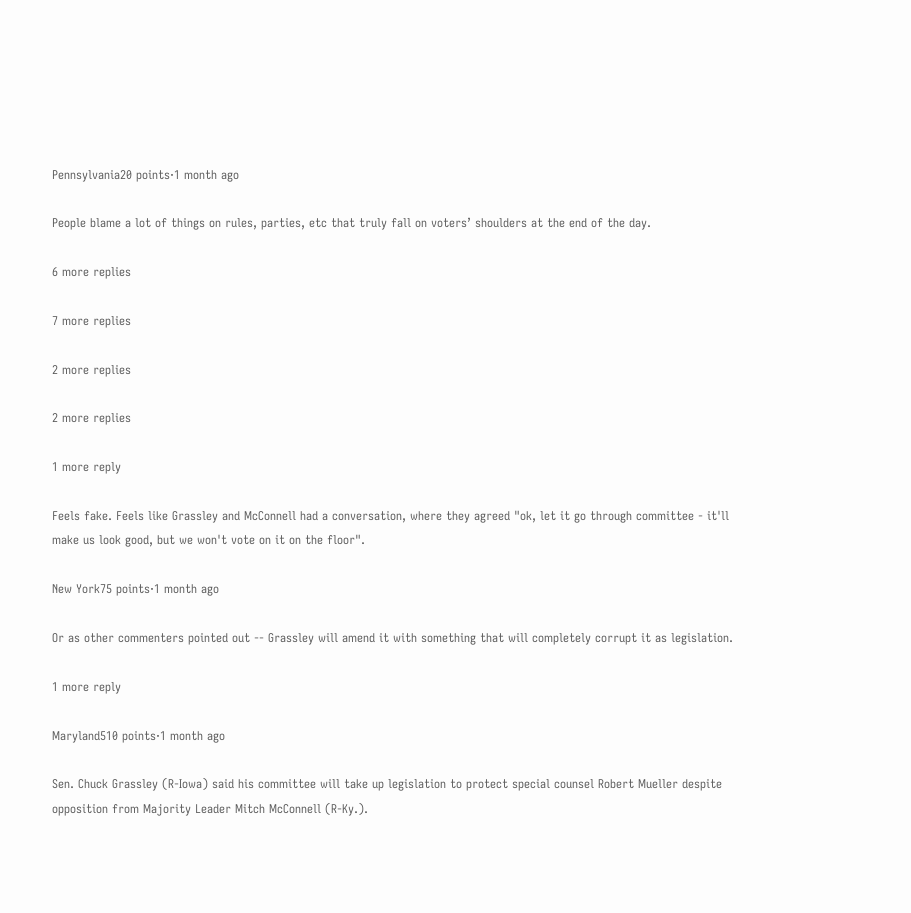Pennsylvania20 points·1 month ago

People blame a lot of things on rules, parties, etc that truly fall on voters’ shoulders at the end of the day.

6 more replies

7 more replies

2 more replies

2 more replies

1 more reply

Feels fake. Feels like Grassley and McConnell had a conversation, where they agreed "ok, let it go through committee - it'll make us look good, but we won't vote on it on the floor".

New York75 points·1 month ago

Or as other commenters pointed out -- Grassley will amend it with something that will completely corrupt it as legislation.

1 more reply

Maryland510 points·1 month ago

Sen. Chuck Grassley (R-Iowa) said his committee will take up legislation to protect special counsel Robert Mueller despite opposition from Majority Leader Mitch McConnell (R-Ky.).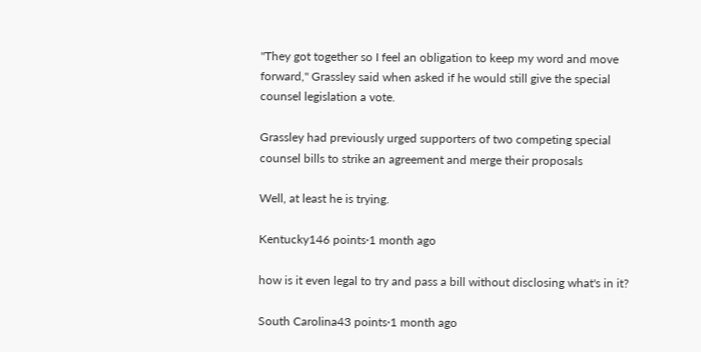"They got together so I feel an obligation to keep my word and move forward," Grassley said when asked if he would still give the special counsel legislation a vote.

Grassley had previously urged supporters of two competing special counsel bills to strike an agreement and merge their proposals

Well, at least he is trying.

Kentucky146 points·1 month ago

how is it even legal to try and pass a bill without disclosing what's in it?

South Carolina43 points·1 month ago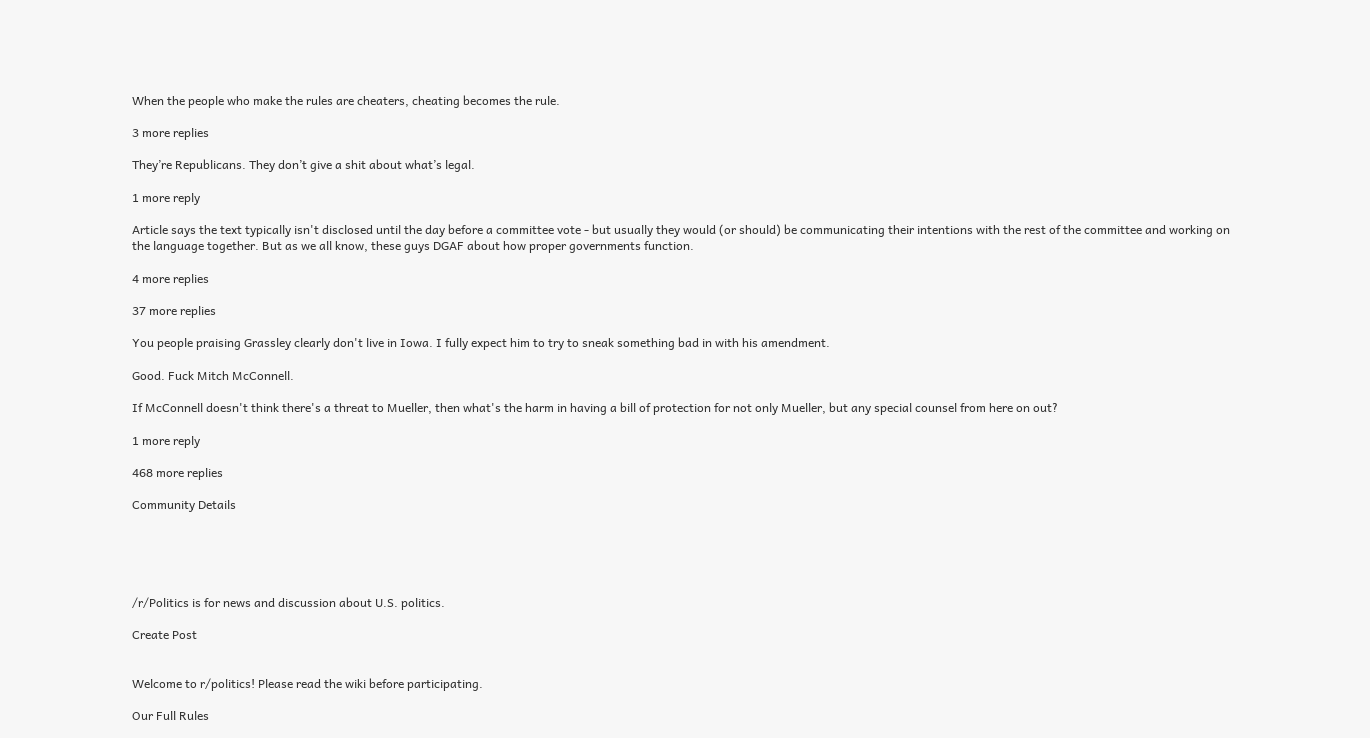When the people who make the rules are cheaters, cheating becomes the rule.

3 more replies

They’re Republicans. They don’t give a shit about what’s legal.

1 more reply

Article says the text typically isn't disclosed until the day before a committee vote - but usually they would (or should) be communicating their intentions with the rest of the committee and working on the language together. But as we all know, these guys DGAF about how proper governments function.

4 more replies

37 more replies

You people praising Grassley clearly don't live in Iowa. I fully expect him to try to sneak something bad in with his amendment.

Good. Fuck Mitch McConnell.

If McConnell doesn't think there's a threat to Mueller, then what's the harm in having a bill of protection for not only Mueller, but any special counsel from here on out?

1 more reply

468 more replies

Community Details





/r/Politics is for news and discussion about U.S. politics.

Create Post


Welcome to r/politics! Please read the wiki before participating.

Our Full Rules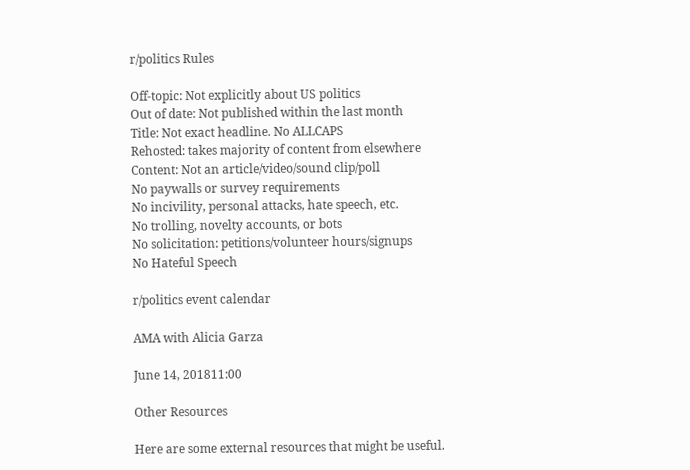r/politics Rules

Off-topic: Not explicitly about US politics
Out of date: Not published within the last month
Title: Not exact headline. No ALLCAPS
Rehosted: takes majority of content from elsewhere
Content: Not an article/video/sound clip/poll
No paywalls or survey requirements
No incivility, personal attacks, hate speech, etc.
No trolling, novelty accounts, or bots
No solicitation: petitions/volunteer hours/signups
No Hateful Speech

r/politics event calendar

AMA with Alicia Garza

June 14, 201811:00

Other Resources

Here are some external resources that might be useful.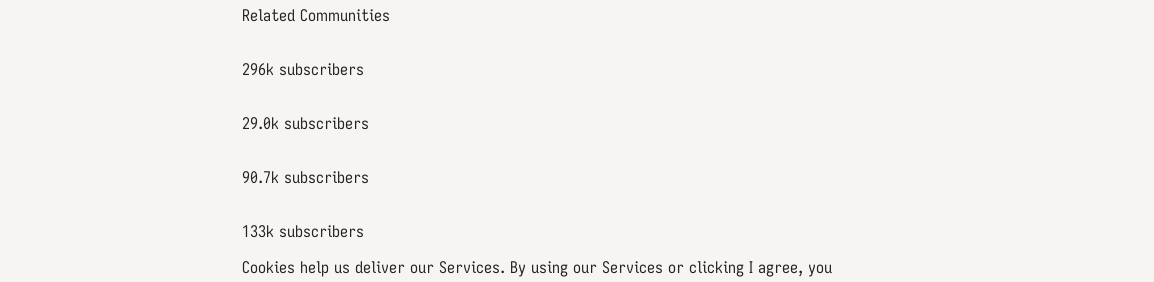Related Communities


296k subscribers


29.0k subscribers


90.7k subscribers


133k subscribers

Cookies help us deliver our Services. By using our Services or clicking I agree, you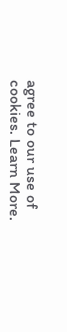agree to our use of cookies. Learn More.